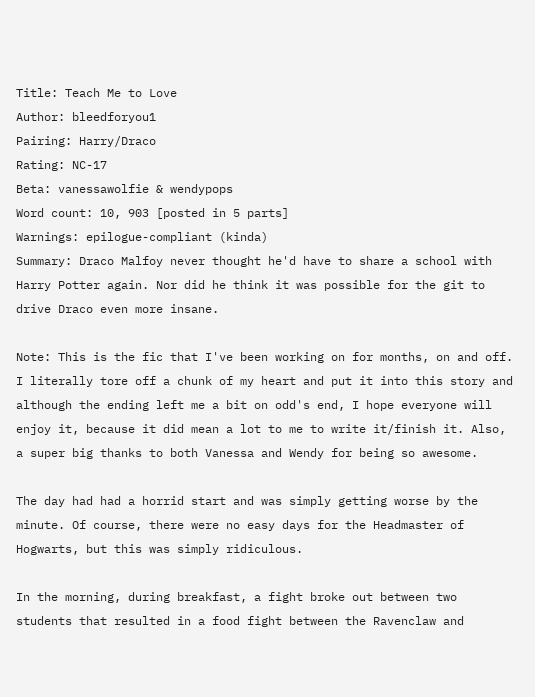Title: Teach Me to Love
Author: bleedforyou1
Pairing: Harry/Draco
Rating: NC-17
Beta: vanessawolfie & wendypops
Word count: 10, 903 [posted in 5 parts]
Warnings: epilogue-compliant (kinda)
Summary: Draco Malfoy never thought he'd have to share a school with Harry Potter again. Nor did he think it was possible for the git to drive Draco even more insane.

Note: This is the fic that I've been working on for months, on and off. I literally tore off a chunk of my heart and put it into this story and although the ending left me a bit on odd's end, I hope everyone will enjoy it, because it did mean a lot to me to write it/finish it. Also, a super big thanks to both Vanessa and Wendy for being so awesome.

The day had had a horrid start and was simply getting worse by the minute. Of course, there were no easy days for the Headmaster of Hogwarts, but this was simply ridiculous.

In the morning, during breakfast, a fight broke out between two students that resulted in a food fight between the Ravenclaw and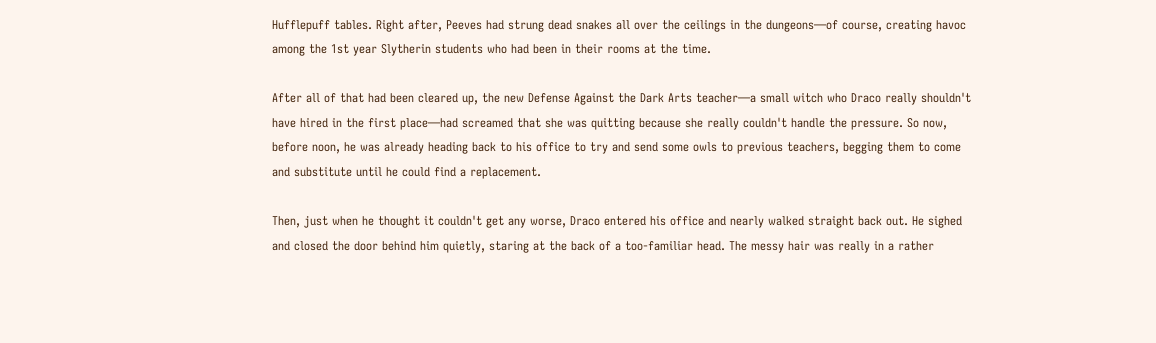Hufflepuff tables. Right after, Peeves had strung dead snakes all over the ceilings in the dungeons—of course, creating havoc among the 1st year Slytherin students who had been in their rooms at the time.

After all of that had been cleared up, the new Defense Against the Dark Arts teacher—a small witch who Draco really shouldn't have hired in the first place—had screamed that she was quitting because she really couldn't handle the pressure. So now, before noon, he was already heading back to his office to try and send some owls to previous teachers, begging them to come and substitute until he could find a replacement.

Then, just when he thought it couldn't get any worse, Draco entered his office and nearly walked straight back out. He sighed and closed the door behind him quietly, staring at the back of a too-familiar head. The messy hair was really in a rather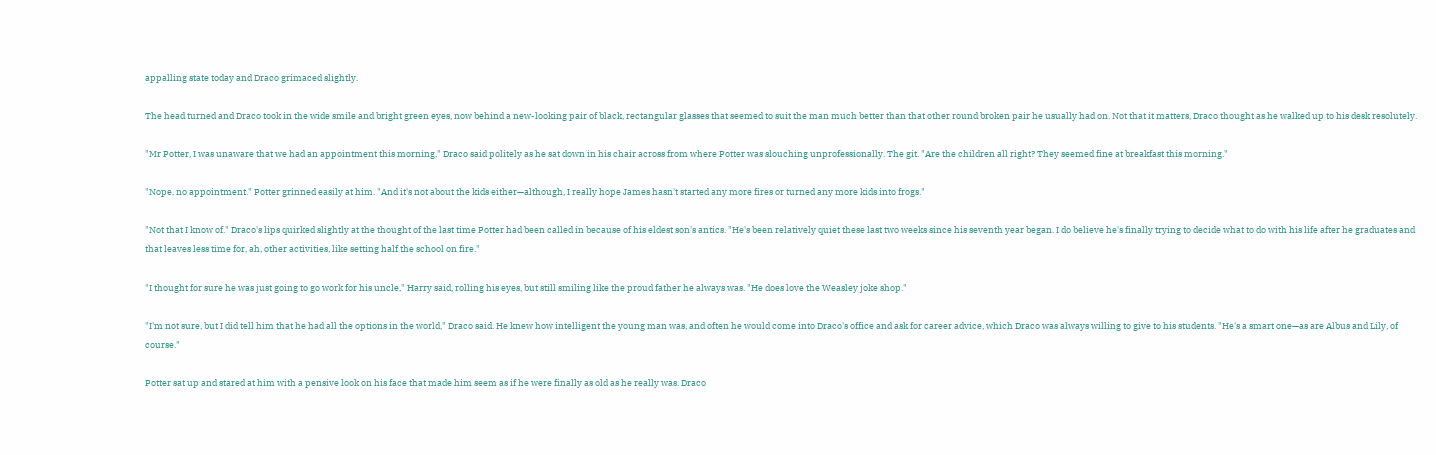appalling state today and Draco grimaced slightly.

The head turned and Draco took in the wide smile and bright green eyes, now behind a new-looking pair of black, rectangular glasses that seemed to suit the man much better than that other round broken pair he usually had on. Not that it matters, Draco thought as he walked up to his desk resolutely.

"Mr Potter, I was unaware that we had an appointment this morning," Draco said politely as he sat down in his chair across from where Potter was slouching unprofessionally. The git. "Are the children all right? They seemed fine at breakfast this morning."

"Nope, no appointment." Potter grinned easily at him. "And it's not about the kids either—although, I really hope James hasn't started any more fires or turned any more kids into frogs."

"Not that I know of." Draco's lips quirked slightly at the thought of the last time Potter had been called in because of his eldest son's antics. "He's been relatively quiet these last two weeks since his seventh year began. I do believe he's finally trying to decide what to do with his life after he graduates and that leaves less time for, ah, other activities, like setting half the school on fire."

"I thought for sure he was just going to go work for his uncle," Harry said, rolling his eyes, but still smiling like the proud father he always was. "He does love the Weasley joke shop."

"I'm not sure, but I did tell him that he had all the options in the world," Draco said. He knew how intelligent the young man was, and often he would come into Draco's office and ask for career advice, which Draco was always willing to give to his students. "He's a smart one—as are Albus and Lily, of course."

Potter sat up and stared at him with a pensive look on his face that made him seem as if he were finally as old as he really was. Draco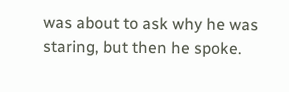was about to ask why he was staring, but then he spoke.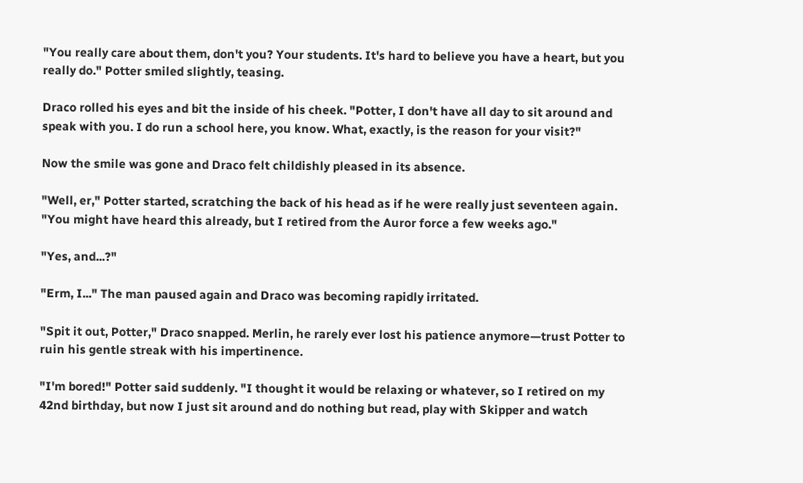"You really care about them, don't you? Your students. It's hard to believe you have a heart, but you really do." Potter smiled slightly, teasing.

Draco rolled his eyes and bit the inside of his cheek. "Potter, I don't have all day to sit around and speak with you. I do run a school here, you know. What, exactly, is the reason for your visit?"

Now the smile was gone and Draco felt childishly pleased in its absence.

"Well, er," Potter started, scratching the back of his head as if he were really just seventeen again. "You might have heard this already, but I retired from the Auror force a few weeks ago."

"Yes, and...?"

"Erm, I..." The man paused again and Draco was becoming rapidly irritated.

"Spit it out, Potter," Draco snapped. Merlin, he rarely ever lost his patience anymore—trust Potter to ruin his gentle streak with his impertinence.

"I'm bored!" Potter said suddenly. "I thought it would be relaxing or whatever, so I retired on my 42nd birthday, but now I just sit around and do nothing but read, play with Skipper and watch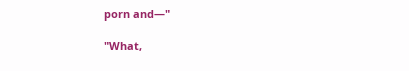porn and—"

"What,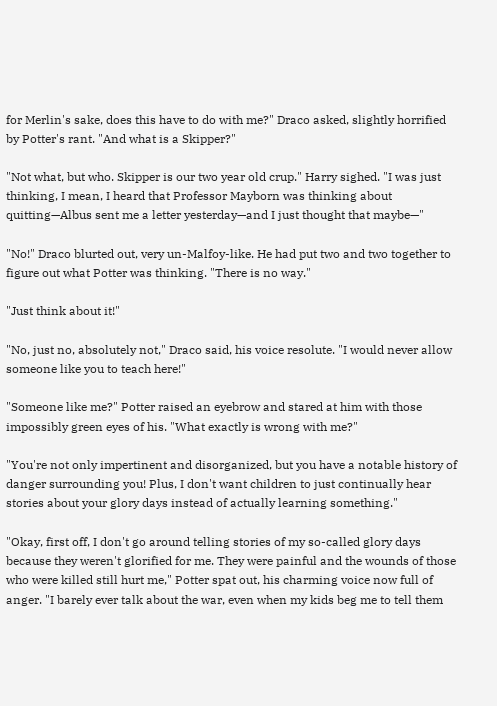for Merlin's sake, does this have to do with me?" Draco asked, slightly horrified by Potter's rant. "And what is a Skipper?"

"Not what, but who. Skipper is our two year old crup." Harry sighed. "I was just thinking, I mean, I heard that Professor Mayborn was thinking about quitting—Albus sent me a letter yesterday—and I just thought that maybe—"

"No!" Draco blurted out, very un-Malfoy-like. He had put two and two together to figure out what Potter was thinking. "There is no way."

"Just think about it!"

"No, just no, absolutely not," Draco said, his voice resolute. "I would never allow someone like you to teach here!"

"Someone like me?" Potter raised an eyebrow and stared at him with those impossibly green eyes of his. "What exactly is wrong with me?"

"You're not only impertinent and disorganized, but you have a notable history of danger surrounding you! Plus, I don't want children to just continually hear stories about your glory days instead of actually learning something."

"Okay, first off, I don't go around telling stories of my so-called glory days because they weren't glorified for me. They were painful and the wounds of those who were killed still hurt me," Potter spat out, his charming voice now full of anger. "I barely ever talk about the war, even when my kids beg me to tell them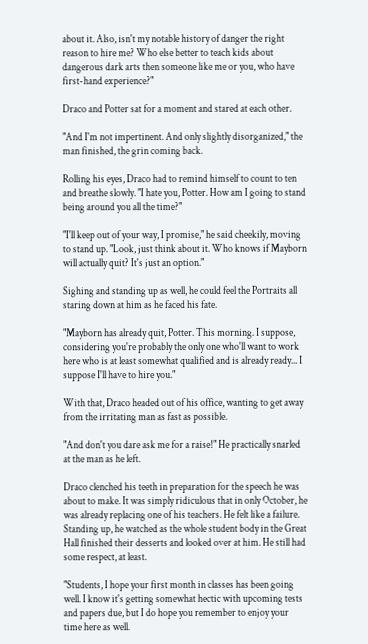about it. Also, isn't my notable history of danger the right reason to hire me? Who else better to teach kids about dangerous dark arts then someone like me or you, who have first-hand experience?"

Draco and Potter sat for a moment and stared at each other.

"And I'm not impertinent. And only slightly disorganized," the man finished, the grin coming back.

Rolling his eyes, Draco had to remind himself to count to ten and breathe slowly. "I hate you, Potter. How am I going to stand being around you all the time?"

"I'll keep out of your way, I promise," he said cheekily, moving to stand up. "Look, just think about it. Who knows if Mayborn will actually quit? It's just an option."

Sighing and standing up as well, he could feel the Portraits all staring down at him as he faced his fate.

"Mayborn has already quit, Potter. This morning. I suppose, considering you're probably the only one who'll want to work here who is at least somewhat qualified and is already ready... I suppose I'll have to hire you."

With that, Draco headed out of his office, wanting to get away from the irritating man as fast as possible.

"And don't you dare ask me for a raise!" He practically snarled at the man as he left.

Draco clenched his teeth in preparation for the speech he was about to make. It was simply ridiculous that in only October, he was already replacing one of his teachers. He felt like a failure. Standing up, he watched as the whole student body in the Great Hall finished their desserts and looked over at him. He still had some respect, at least.

"Students, I hope your first month in classes has been going well. I know it's getting somewhat hectic with upcoming tests and papers due, but I do hope you remember to enjoy your time here as well.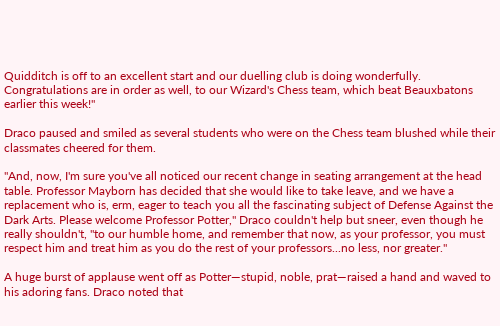Quidditch is off to an excellent start and our duelling club is doing wonderfully. Congratulations are in order as well, to our Wizard's Chess team, which beat Beauxbatons earlier this week!"

Draco paused and smiled as several students who were on the Chess team blushed while their classmates cheered for them.

"And, now, I'm sure you've all noticed our recent change in seating arrangement at the head table. Professor Mayborn has decided that she would like to take leave, and we have a replacement who is, erm, eager to teach you all the fascinating subject of Defense Against the Dark Arts. Please welcome Professor Potter," Draco couldn't help but sneer, even though he really shouldn't, "to our humble home, and remember that now, as your professor, you must respect him and treat him as you do the rest of your professors...no less, nor greater."

A huge burst of applause went off as Potter—stupid, noble, prat—raised a hand and waved to his adoring fans. Draco noted that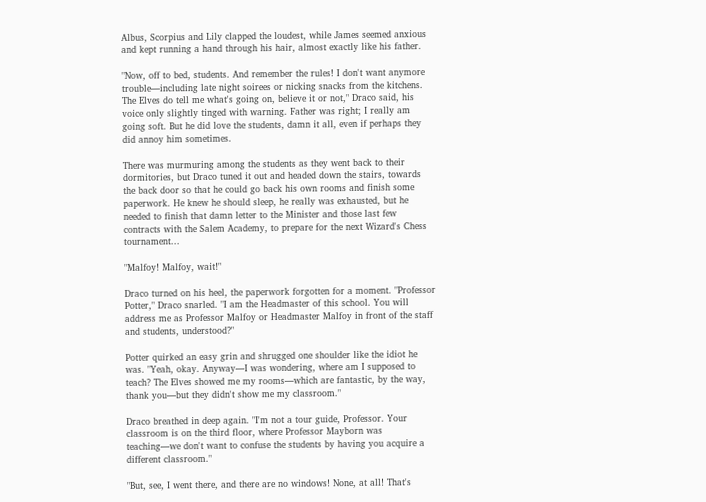Albus, Scorpius and Lily clapped the loudest, while James seemed anxious and kept running a hand through his hair, almost exactly like his father.

"Now, off to bed, students. And remember the rules! I don't want anymore trouble—including late night soirees or nicking snacks from the kitchens. The Elves do tell me what's going on, believe it or not," Draco said, his voice only slightly tinged with warning. Father was right; I really am going soft. But he did love the students, damn it all, even if perhaps they did annoy him sometimes.

There was murmuring among the students as they went back to their dormitories, but Draco tuned it out and headed down the stairs, towards the back door so that he could go back his own rooms and finish some paperwork. He knew he should sleep, he really was exhausted, but he needed to finish that damn letter to the Minister and those last few contracts with the Salem Academy, to prepare for the next Wizard's Chess tournament...

"Malfoy! Malfoy, wait!"

Draco turned on his heel, the paperwork forgotten for a moment. "Professor Potter," Draco snarled. "I am the Headmaster of this school. You will address me as Professor Malfoy or Headmaster Malfoy in front of the staff and students, understood?"

Potter quirked an easy grin and shrugged one shoulder like the idiot he was. "Yeah, okay. Anyway—I was wondering, where am I supposed to teach? The Elves showed me my rooms—which are fantastic, by the way, thank you—but they didn't show me my classroom."

Draco breathed in deep again. "I'm not a tour guide, Professor. Your classroom is on the third floor, where Professor Mayborn was teaching—we don't want to confuse the students by having you acquire a different classroom."

"But, see, I went there, and there are no windows! None, at all! That's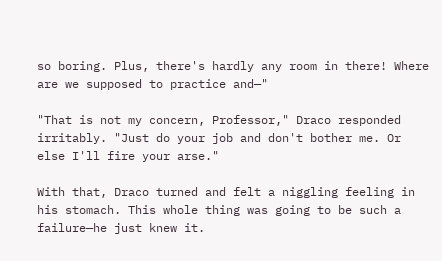so boring. Plus, there's hardly any room in there! Where are we supposed to practice and—"

"That is not my concern, Professor," Draco responded irritably. "Just do your job and don't bother me. Or else I'll fire your arse."

With that, Draco turned and felt a niggling feeling in his stomach. This whole thing was going to be such a failure—he just knew it.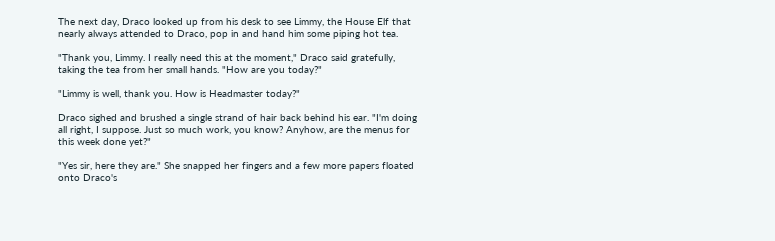The next day, Draco looked up from his desk to see Limmy, the House Elf that nearly always attended to Draco, pop in and hand him some piping hot tea.

"Thank you, Limmy. I really need this at the moment," Draco said gratefully, taking the tea from her small hands. "How are you today?"

"Limmy is well, thank you. How is Headmaster today?"

Draco sighed and brushed a single strand of hair back behind his ear. "I'm doing all right, I suppose. Just so much work, you know? Anyhow, are the menus for this week done yet?"

"Yes sir, here they are." She snapped her fingers and a few more papers floated onto Draco's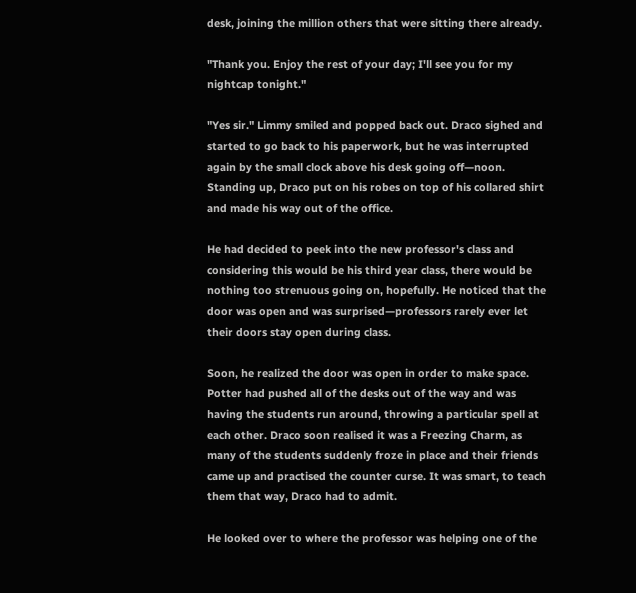desk, joining the million others that were sitting there already.

"Thank you. Enjoy the rest of your day; I'll see you for my nightcap tonight."

"Yes sir." Limmy smiled and popped back out. Draco sighed and started to go back to his paperwork, but he was interrupted again by the small clock above his desk going off—noon. Standing up, Draco put on his robes on top of his collared shirt and made his way out of the office.

He had decided to peek into the new professor's class and considering this would be his third year class, there would be nothing too strenuous going on, hopefully. He noticed that the door was open and was surprised—professors rarely ever let their doors stay open during class.

Soon, he realized the door was open in order to make space. Potter had pushed all of the desks out of the way and was having the students run around, throwing a particular spell at each other. Draco soon realised it was a Freezing Charm, as many of the students suddenly froze in place and their friends came up and practised the counter curse. It was smart, to teach them that way, Draco had to admit.

He looked over to where the professor was helping one of the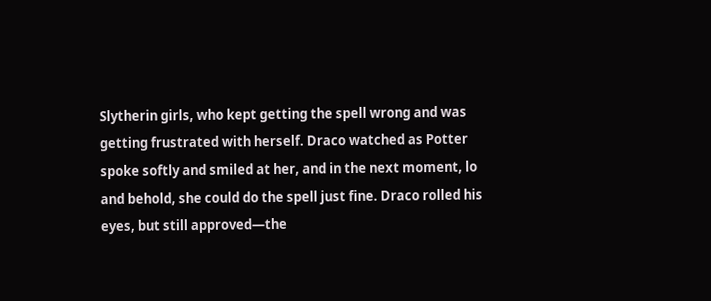Slytherin girls, who kept getting the spell wrong and was getting frustrated with herself. Draco watched as Potter spoke softly and smiled at her, and in the next moment, lo and behold, she could do the spell just fine. Draco rolled his eyes, but still approved—the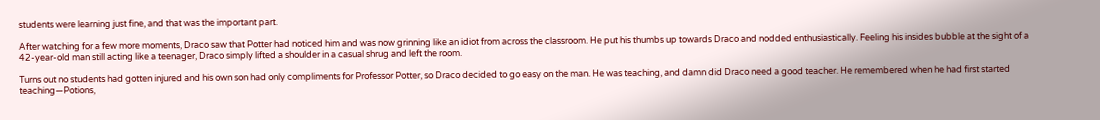students were learning just fine, and that was the important part.

After watching for a few more moments, Draco saw that Potter had noticed him and was now grinning like an idiot from across the classroom. He put his thumbs up towards Draco and nodded enthusiastically. Feeling his insides bubble at the sight of a 42-year-old man still acting like a teenager, Draco simply lifted a shoulder in a casual shrug and left the room.

Turns out no students had gotten injured and his own son had only compliments for Professor Potter, so Draco decided to go easy on the man. He was teaching, and damn did Draco need a good teacher. He remembered when he had first started teaching—Potions,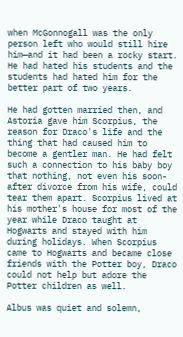when McGonnogall was the only person left who would still hire him—and it had been a rocky start. He had hated his students and the students had hated him for the better part of two years.

He had gotten married then, and Astoria gave him Scorpius, the reason for Draco's life and the thing that had caused him to become a gentler man. He had felt such a connection to his baby boy that nothing, not even his soon-after divorce from his wife, could tear them apart. Scorpius lived at his mother's house for most of the year while Draco taught at Hogwarts and stayed with him during holidays. When Scorpius came to Hogwarts and became close friends with the Potter boy, Draco could not help but adore the Potter children as well.

Albus was quiet and solemn,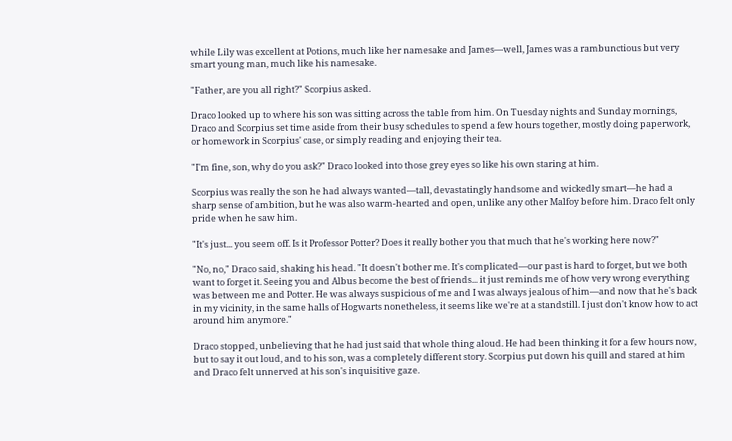while Lily was excellent at Potions, much like her namesake and James—well, James was a rambunctious but very smart young man, much like his namesake.

"Father, are you all right?" Scorpius asked.

Draco looked up to where his son was sitting across the table from him. On Tuesday nights and Sunday mornings, Draco and Scorpius set time aside from their busy schedules to spend a few hours together, mostly doing paperwork, or homework in Scorpius' case, or simply reading and enjoying their tea.

"I'm fine, son, why do you ask?" Draco looked into those grey eyes so like his own staring at him.

Scorpius was really the son he had always wanted—tall, devastatingly handsome and wickedly smart—he had a sharp sense of ambition, but he was also warm-hearted and open, unlike any other Malfoy before him. Draco felt only pride when he saw him.

"It's just... you seem off. Is it Professor Potter? Does it really bother you that much that he's working here now?"

"No, no," Draco said, shaking his head. "It doesn't bother me. It's complicated—our past is hard to forget, but we both want to forget it. Seeing you and Albus become the best of friends... it just reminds me of how very wrong everything was between me and Potter. He was always suspicious of me and I was always jealous of him—and now that he's back in my vicinity, in the same halls of Hogwarts nonetheless, it seems like we're at a standstill. I just don't know how to act around him anymore."

Draco stopped, unbelieving that he had just said that whole thing aloud. He had been thinking it for a few hours now, but to say it out loud, and to his son, was a completely different story. Scorpius put down his quill and stared at him and Draco felt unnerved at his son's inquisitive gaze.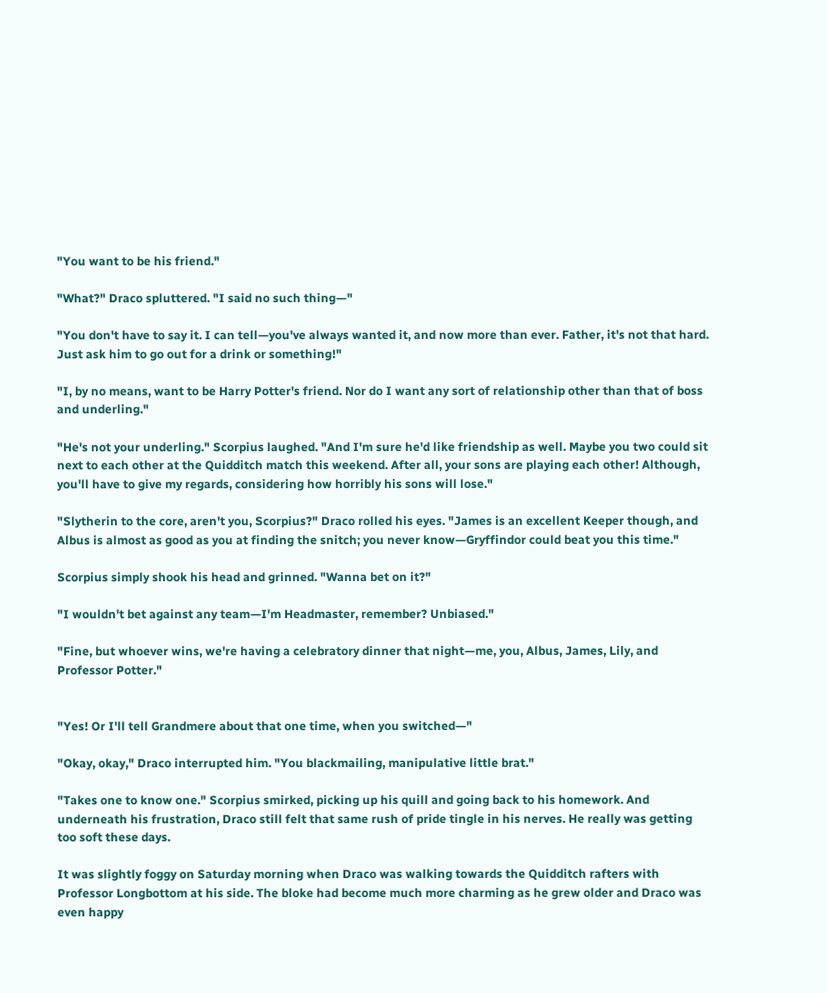"You want to be his friend."

"What?" Draco spluttered. "I said no such thing—"

"You don't have to say it. I can tell—you've always wanted it, and now more than ever. Father, it's not that hard. Just ask him to go out for a drink or something!"

"I, by no means, want to be Harry Potter's friend. Nor do I want any sort of relationship other than that of boss and underling."

"He's not your underling." Scorpius laughed. "And I'm sure he'd like friendship as well. Maybe you two could sit next to each other at the Quidditch match this weekend. After all, your sons are playing each other! Although, you'll have to give my regards, considering how horribly his sons will lose."

"Slytherin to the core, aren't you, Scorpius?" Draco rolled his eyes. "James is an excellent Keeper though, and Albus is almost as good as you at finding the snitch; you never know—Gryffindor could beat you this time."

Scorpius simply shook his head and grinned. "Wanna bet on it?"

"I wouldn't bet against any team—I'm Headmaster, remember? Unbiased."

"Fine, but whoever wins, we're having a celebratory dinner that night—me, you, Albus, James, Lily, and Professor Potter."


"Yes! Or I'll tell Grandmere about that one time, when you switched—"

"Okay, okay," Draco interrupted him. "You blackmailing, manipulative little brat."

"Takes one to know one." Scorpius smirked, picking up his quill and going back to his homework. And underneath his frustration, Draco still felt that same rush of pride tingle in his nerves. He really was getting too soft these days.

It was slightly foggy on Saturday morning when Draco was walking towards the Quidditch rafters with Professor Longbottom at his side. The bloke had become much more charming as he grew older and Draco was even happy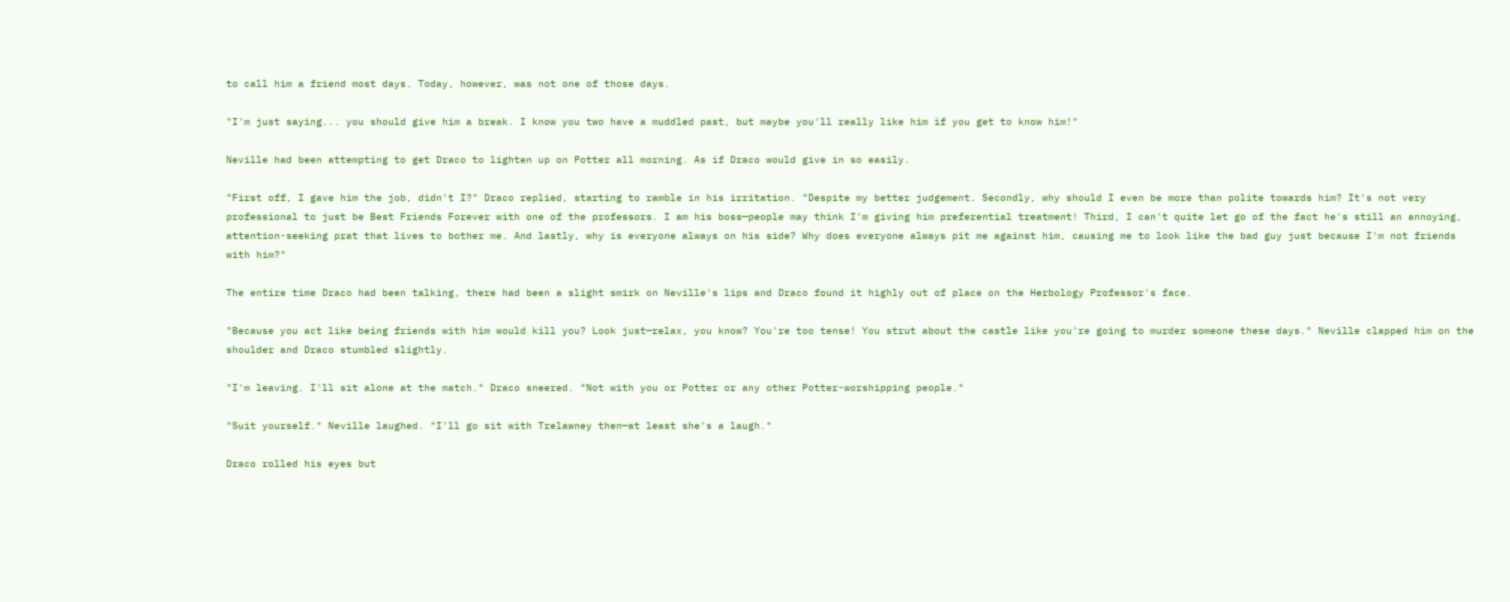to call him a friend most days. Today, however, was not one of those days.

"I'm just saying... you should give him a break. I know you two have a muddled past, but maybe you'll really like him if you get to know him!"

Neville had been attempting to get Draco to lighten up on Potter all morning. As if Draco would give in so easily.

"First off, I gave him the job, didn't I?" Draco replied, starting to ramble in his irritation. "Despite my better judgement. Secondly, why should I even be more than polite towards him? It's not very professional to just be Best Friends Forever with one of the professors. I am his boss—people may think I'm giving him preferential treatment! Third, I can't quite let go of the fact he's still an annoying, attention-seeking prat that lives to bother me. And lastly, why is everyone always on his side? Why does everyone always pit me against him, causing me to look like the bad guy just because I'm not friends with him?"

The entire time Draco had been talking, there had been a slight smirk on Neville's lips and Draco found it highly out of place on the Herbology Professor's face.

"Because you act like being friends with him would kill you? Look just—relax, you know? You're too tense! You strut about the castle like you're going to murder someone these days." Neville clapped him on the shoulder and Draco stumbled slightly.

"I'm leaving. I'll sit alone at the match." Draco sneered. "Not with you or Potter or any other Potter-worshipping people."

"Suit yourself." Neville laughed. "I'll go sit with Trelawney then—at least she's a laugh."

Draco rolled his eyes but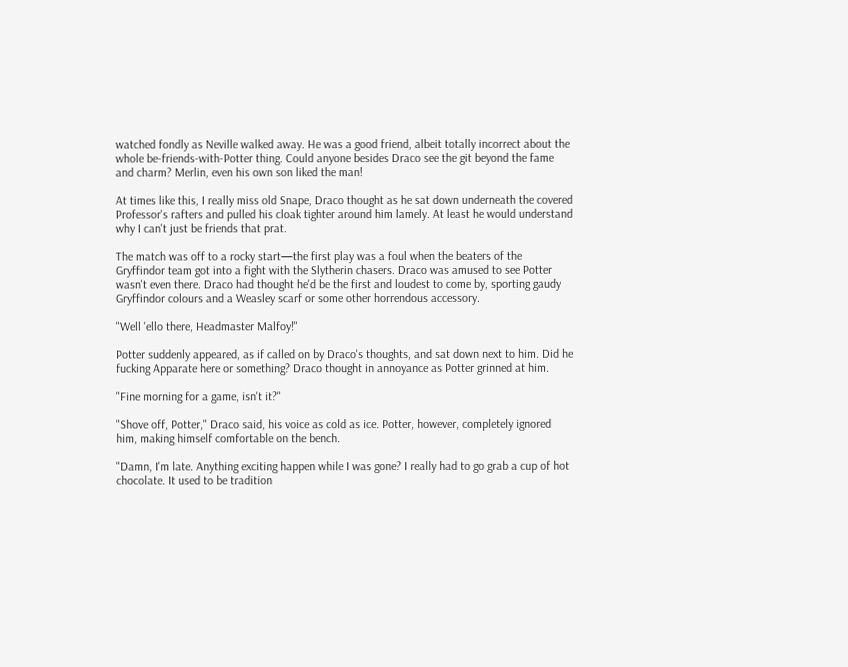watched fondly as Neville walked away. He was a good friend, albeit totally incorrect about the whole be-friends-with-Potter thing. Could anyone besides Draco see the git beyond the fame and charm? Merlin, even his own son liked the man!

At times like this, I really miss old Snape, Draco thought as he sat down underneath the covered Professor's rafters and pulled his cloak tighter around him lamely. At least he would understand why I can't just be friends that prat.

The match was off to a rocky start—the first play was a foul when the beaters of the Gryffindor team got into a fight with the Slytherin chasers. Draco was amused to see Potter wasn't even there. Draco had thought he'd be the first and loudest to come by, sporting gaudy Gryffindor colours and a Weasley scarf or some other horrendous accessory.

"Well 'ello there, Headmaster Malfoy!"

Potter suddenly appeared, as if called on by Draco's thoughts, and sat down next to him. Did he fucking Apparate here or something? Draco thought in annoyance as Potter grinned at him.

"Fine morning for a game, isn't it?"

"Shove off, Potter," Draco said, his voice as cold as ice. Potter, however, completely ignored him, making himself comfortable on the bench.

"Damn, I'm late. Anything exciting happen while I was gone? I really had to go grab a cup of hot chocolate. It used to be tradition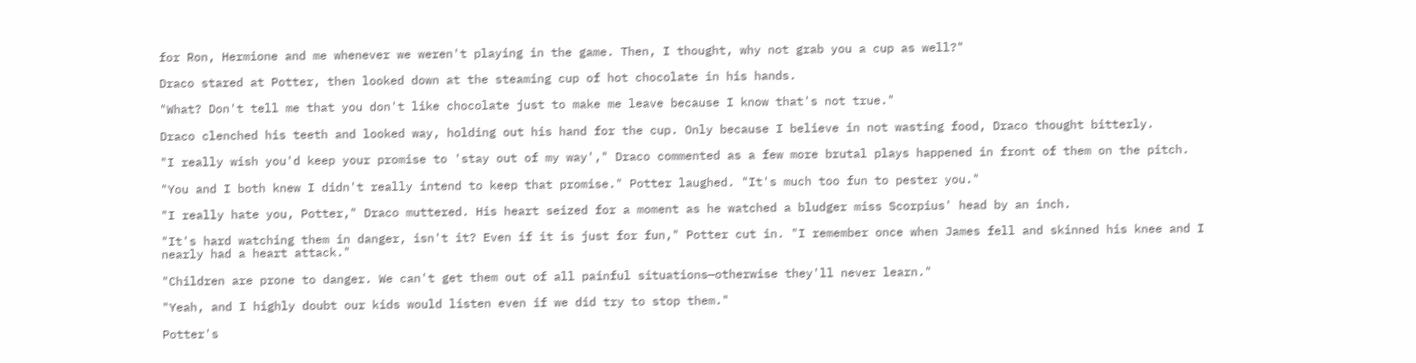for Ron, Hermione and me whenever we weren't playing in the game. Then, I thought, why not grab you a cup as well?"

Draco stared at Potter, then looked down at the steaming cup of hot chocolate in his hands.

"What? Don't tell me that you don't like chocolate just to make me leave because I know that's not true."

Draco clenched his teeth and looked way, holding out his hand for the cup. Only because I believe in not wasting food, Draco thought bitterly.

"I really wish you'd keep your promise to 'stay out of my way'," Draco commented as a few more brutal plays happened in front of them on the pitch.

"You and I both knew I didn't really intend to keep that promise." Potter laughed. "It's much too fun to pester you."

"I really hate you, Potter," Draco muttered. His heart seized for a moment as he watched a bludger miss Scorpius' head by an inch.

"It's hard watching them in danger, isn't it? Even if it is just for fun," Potter cut in. "I remember once when James fell and skinned his knee and I nearly had a heart attack."

"Children are prone to danger. We can't get them out of all painful situations—otherwise they'll never learn."

"Yeah, and I highly doubt our kids would listen even if we did try to stop them."

Potter's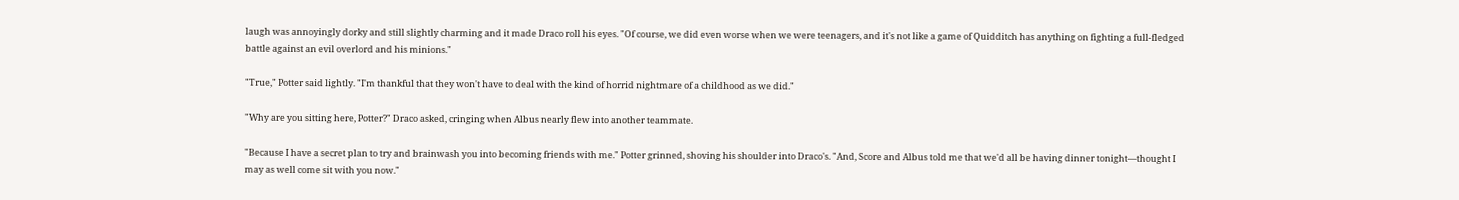laugh was annoyingly dorky and still slightly charming and it made Draco roll his eyes. "Of course, we did even worse when we were teenagers, and it's not like a game of Quidditch has anything on fighting a full-fledged battle against an evil overlord and his minions."

"True," Potter said lightly. "I'm thankful that they won't have to deal with the kind of horrid nightmare of a childhood as we did."

"Why are you sitting here, Potter?" Draco asked, cringing when Albus nearly flew into another teammate.

"Because I have a secret plan to try and brainwash you into becoming friends with me." Potter grinned, shoving his shoulder into Draco's. "And, Score and Albus told me that we'd all be having dinner tonight—thought I may as well come sit with you now."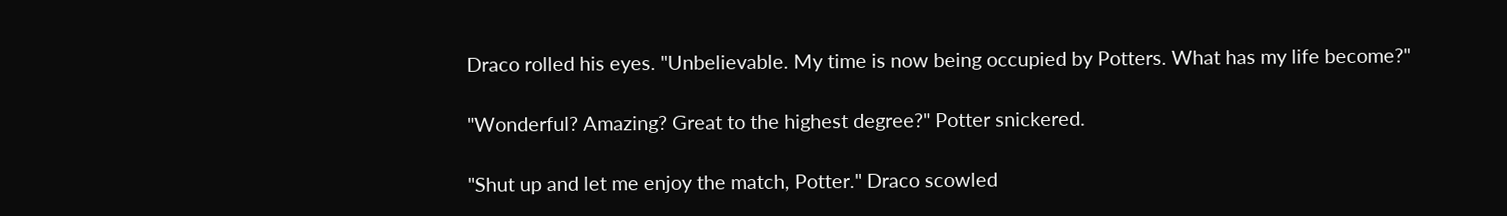Draco rolled his eyes. "Unbelievable. My time is now being occupied by Potters. What has my life become?"

"Wonderful? Amazing? Great to the highest degree?" Potter snickered.

"Shut up and let me enjoy the match, Potter." Draco scowled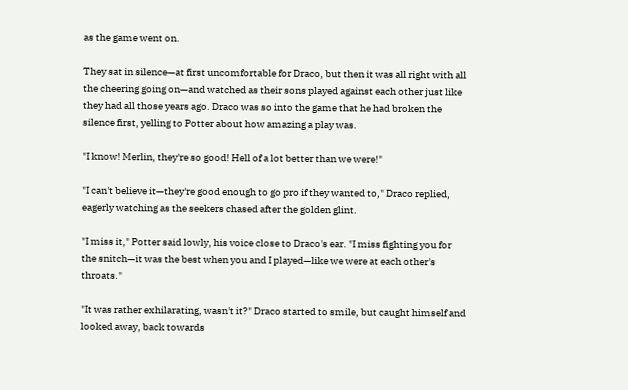as the game went on.

They sat in silence—at first uncomfortable for Draco, but then it was all right with all the cheering going on—and watched as their sons played against each other just like they had all those years ago. Draco was so into the game that he had broken the silence first, yelling to Potter about how amazing a play was.

"I know! Merlin, they're so good! Hell of a lot better than we were!"

"I can't believe it—they're good enough to go pro if they wanted to," Draco replied, eagerly watching as the seekers chased after the golden glint.

"I miss it," Potter said lowly, his voice close to Draco's ear. "I miss fighting you for the snitch—it was the best when you and I played—like we were at each other's throats."

"It was rather exhilarating, wasn't it?" Draco started to smile, but caught himself and looked away, back towards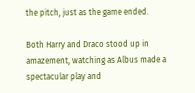the pitch, just as the game ended.

Both Harry and Draco stood up in amazement, watching as Albus made a spectacular play and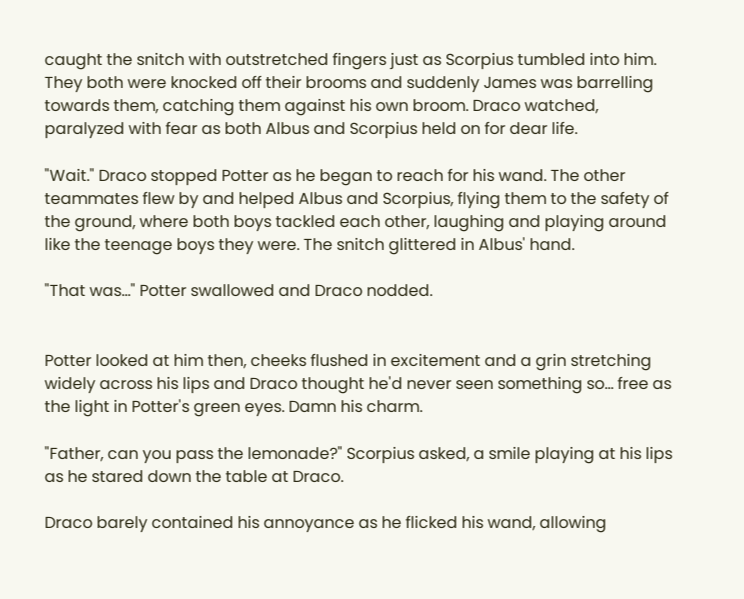caught the snitch with outstretched fingers just as Scorpius tumbled into him. They both were knocked off their brooms and suddenly James was barrelling towards them, catching them against his own broom. Draco watched, paralyzed with fear as both Albus and Scorpius held on for dear life.

"Wait." Draco stopped Potter as he began to reach for his wand. The other teammates flew by and helped Albus and Scorpius, flying them to the safety of the ground, where both boys tackled each other, laughing and playing around like the teenage boys they were. The snitch glittered in Albus' hand.

"That was..." Potter swallowed and Draco nodded.


Potter looked at him then, cheeks flushed in excitement and a grin stretching widely across his lips and Draco thought he'd never seen something so... free as the light in Potter's green eyes. Damn his charm.

"Father, can you pass the lemonade?" Scorpius asked, a smile playing at his lips as he stared down the table at Draco.

Draco barely contained his annoyance as he flicked his wand, allowing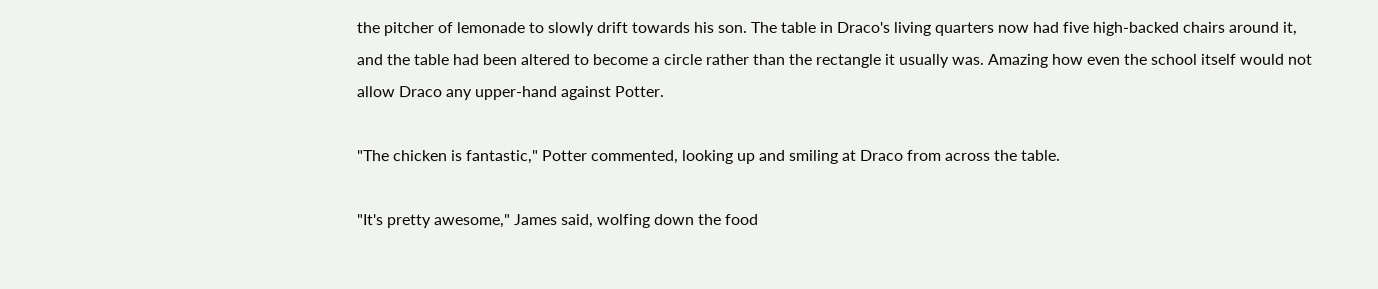the pitcher of lemonade to slowly drift towards his son. The table in Draco's living quarters now had five high-backed chairs around it, and the table had been altered to become a circle rather than the rectangle it usually was. Amazing how even the school itself would not allow Draco any upper-hand against Potter.

"The chicken is fantastic," Potter commented, looking up and smiling at Draco from across the table.

"It's pretty awesome," James said, wolfing down the food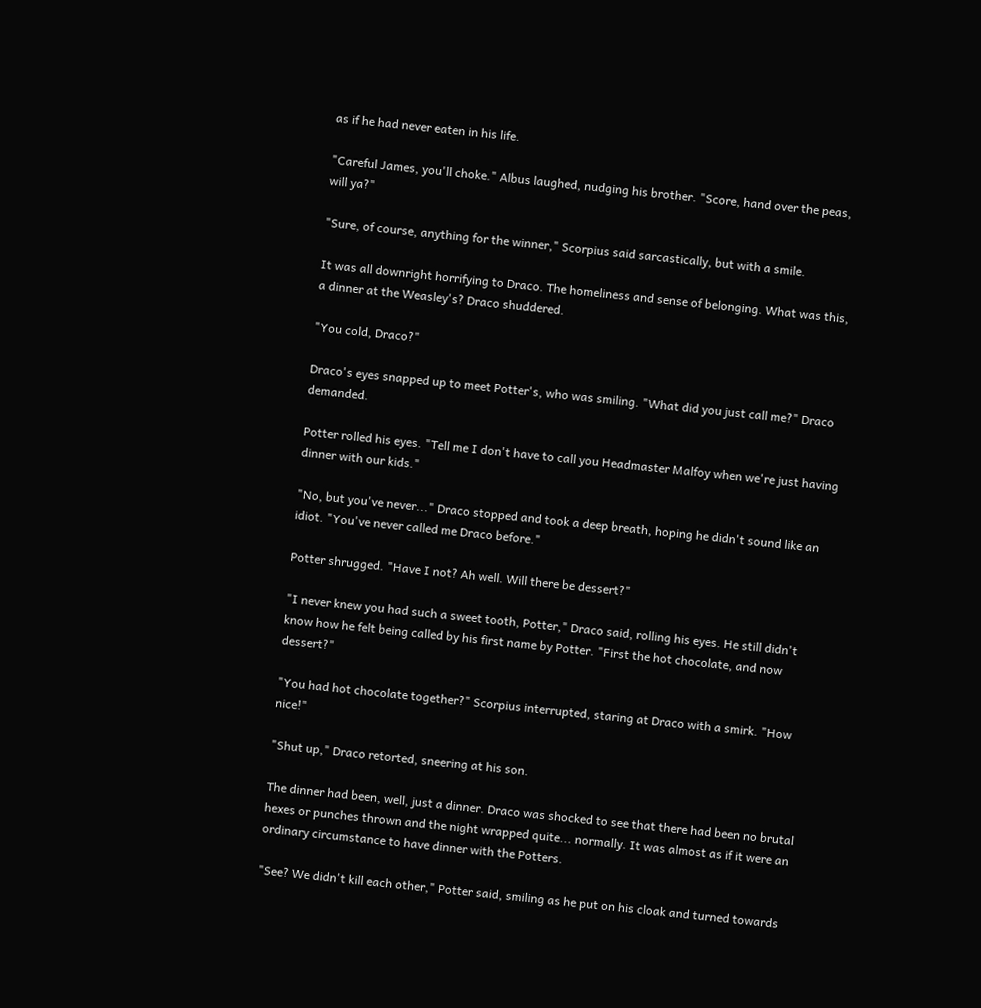as if he had never eaten in his life.

"Careful James, you'll choke." Albus laughed, nudging his brother. "Score, hand over the peas, will ya?"

"Sure, of course, anything for the winner," Scorpius said sarcastically, but with a smile.

It was all downright horrifying to Draco. The homeliness and sense of belonging. What was this, a dinner at the Weasley's? Draco shuddered.

"You cold, Draco?"

Draco's eyes snapped up to meet Potter's, who was smiling. "What did you just call me?" Draco demanded.

Potter rolled his eyes. "Tell me I don't have to call you Headmaster Malfoy when we're just having dinner with our kids."

"No, but you've never..." Draco stopped and took a deep breath, hoping he didn't sound like an idiot. "You've never called me Draco before."

Potter shrugged. "Have I not? Ah well. Will there be dessert?"

"I never knew you had such a sweet tooth, Potter," Draco said, rolling his eyes. He still didn't know how he felt being called by his first name by Potter. "First the hot chocolate, and now dessert?"

"You had hot chocolate together?" Scorpius interrupted, staring at Draco with a smirk. "How nice!"

"Shut up," Draco retorted, sneering at his son.

The dinner had been, well, just a dinner. Draco was shocked to see that there had been no brutal hexes or punches thrown and the night wrapped quite... normally. It was almost as if it were an ordinary circumstance to have dinner with the Potters.

"See? We didn't kill each other," Potter said, smiling as he put on his cloak and turned towards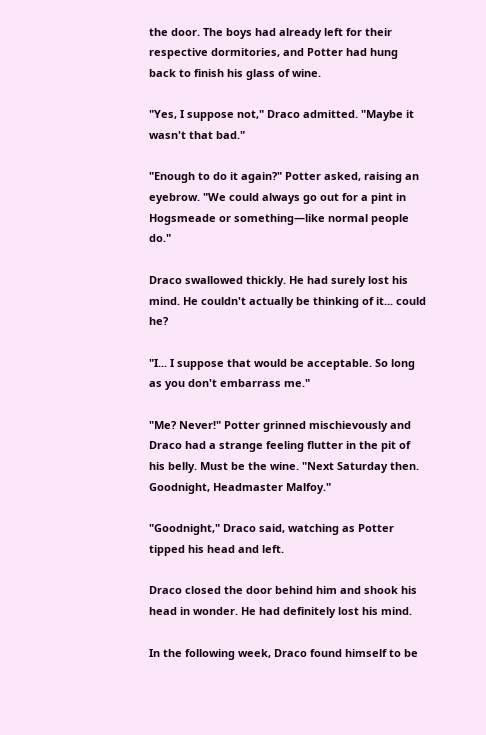the door. The boys had already left for their respective dormitories, and Potter had hung back to finish his glass of wine.

"Yes, I suppose not," Draco admitted. "Maybe it wasn't that bad."

"Enough to do it again?" Potter asked, raising an eyebrow. "We could always go out for a pint in Hogsmeade or something—like normal people do."

Draco swallowed thickly. He had surely lost his mind. He couldn't actually be thinking of it... could he?

"I... I suppose that would be acceptable. So long as you don't embarrass me."

"Me? Never!" Potter grinned mischievously and Draco had a strange feeling flutter in the pit of his belly. Must be the wine. "Next Saturday then. Goodnight, Headmaster Malfoy."

"Goodnight," Draco said, watching as Potter tipped his head and left.

Draco closed the door behind him and shook his head in wonder. He had definitely lost his mind.

In the following week, Draco found himself to be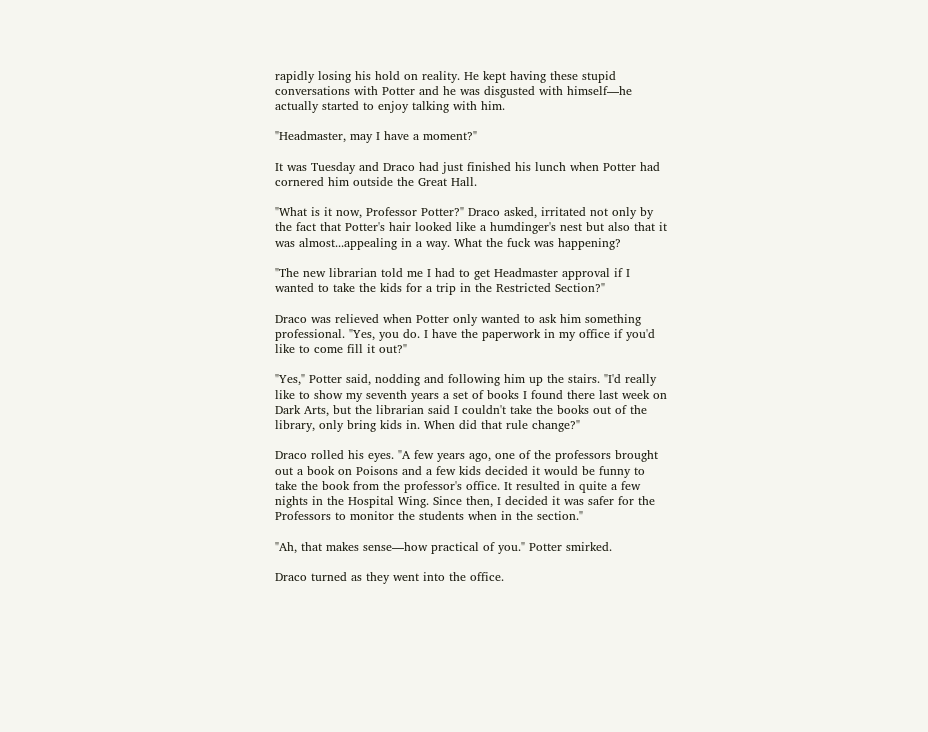rapidly losing his hold on reality. He kept having these stupid conversations with Potter and he was disgusted with himself—he actually started to enjoy talking with him.

"Headmaster, may I have a moment?"

It was Tuesday and Draco had just finished his lunch when Potter had cornered him outside the Great Hall.

"What is it now, Professor Potter?" Draco asked, irritated not only by the fact that Potter's hair looked like a humdinger's nest but also that it was almost...appealing in a way. What the fuck was happening?

"The new librarian told me I had to get Headmaster approval if I wanted to take the kids for a trip in the Restricted Section?"

Draco was relieved when Potter only wanted to ask him something professional. "Yes, you do. I have the paperwork in my office if you'd like to come fill it out?"

"Yes," Potter said, nodding and following him up the stairs. "I'd really like to show my seventh years a set of books I found there last week on Dark Arts, but the librarian said I couldn't take the books out of the library, only bring kids in. When did that rule change?"

Draco rolled his eyes. "A few years ago, one of the professors brought out a book on Poisons and a few kids decided it would be funny to take the book from the professor's office. It resulted in quite a few nights in the Hospital Wing. Since then, I decided it was safer for the Professors to monitor the students when in the section."

"Ah, that makes sense—how practical of you." Potter smirked.

Draco turned as they went into the office.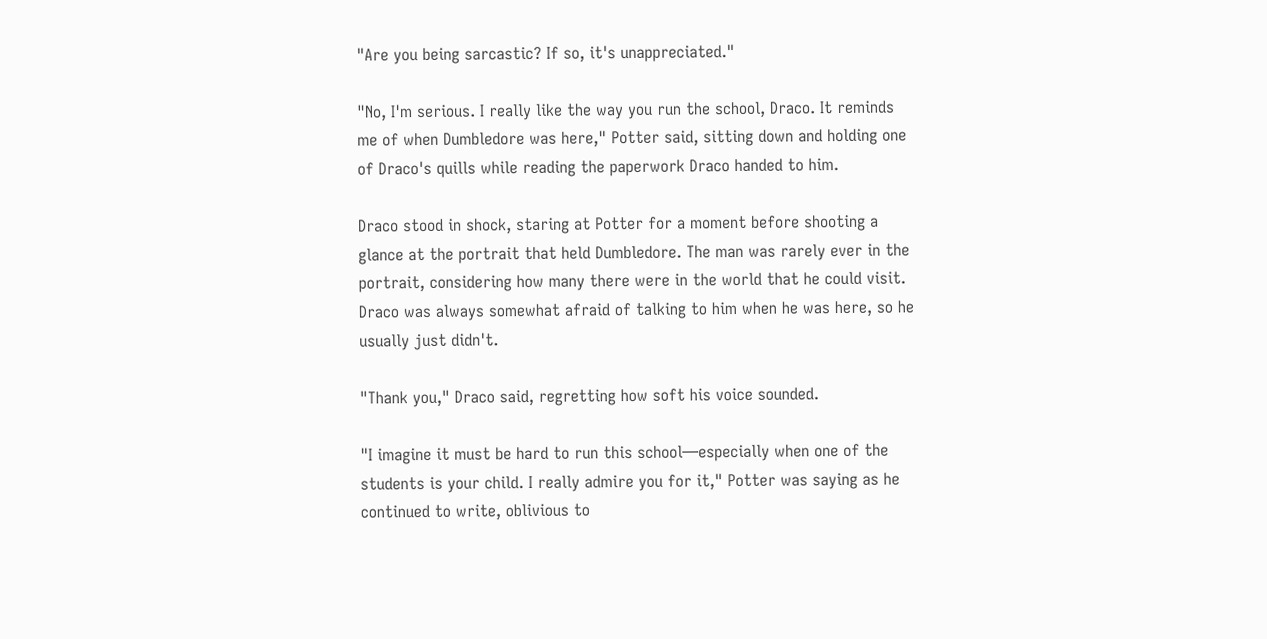"Are you being sarcastic? If so, it's unappreciated."

"No, I'm serious. I really like the way you run the school, Draco. It reminds me of when Dumbledore was here," Potter said, sitting down and holding one of Draco's quills while reading the paperwork Draco handed to him.

Draco stood in shock, staring at Potter for a moment before shooting a glance at the portrait that held Dumbledore. The man was rarely ever in the portrait, considering how many there were in the world that he could visit. Draco was always somewhat afraid of talking to him when he was here, so he usually just didn't.

"Thank you," Draco said, regretting how soft his voice sounded.

"I imagine it must be hard to run this school—especially when one of the students is your child. I really admire you for it," Potter was saying as he continued to write, oblivious to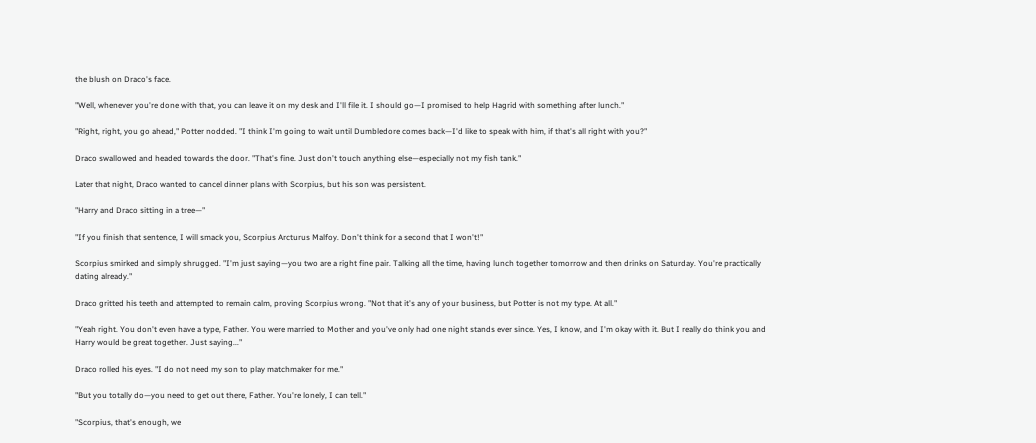the blush on Draco's face.

"Well, whenever you're done with that, you can leave it on my desk and I'll file it. I should go—I promised to help Hagrid with something after lunch."

"Right, right, you go ahead," Potter nodded. "I think I'm going to wait until Dumbledore comes back—I'd like to speak with him, if that's all right with you?"

Draco swallowed and headed towards the door. "That's fine. Just don't touch anything else—especially not my fish tank."

Later that night, Draco wanted to cancel dinner plans with Scorpius, but his son was persistent.

"Harry and Draco sitting in a tree—"

"If you finish that sentence, I will smack you, Scorpius Arcturus Malfoy. Don't think for a second that I won't!"

Scorpius smirked and simply shrugged. "I'm just saying—you two are a right fine pair. Talking all the time, having lunch together tomorrow and then drinks on Saturday. You're practically dating already."

Draco gritted his teeth and attempted to remain calm, proving Scorpius wrong. "Not that it's any of your business, but Potter is not my type. At all."

"Yeah right. You don't even have a type, Father. You were married to Mother and you've only had one night stands ever since. Yes, I know, and I'm okay with it. But I really do think you and Harry would be great together. Just saying..."

Draco rolled his eyes. "I do not need my son to play matchmaker for me."

"But you totally do—you need to get out there, Father. You're lonely, I can tell."

"Scorpius, that's enough, we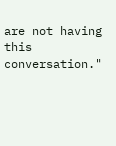are not having this conversation."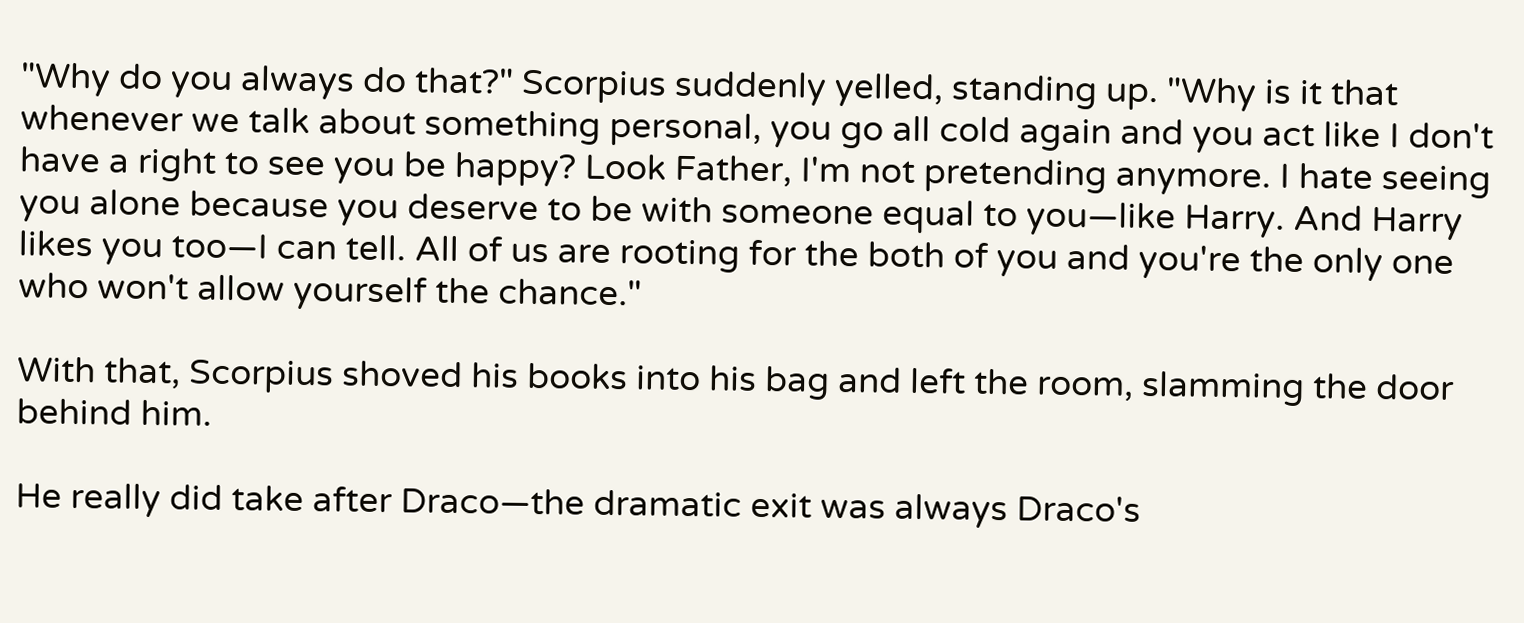"Why do you always do that?" Scorpius suddenly yelled, standing up. "Why is it that whenever we talk about something personal, you go all cold again and you act like I don't have a right to see you be happy? Look Father, I'm not pretending anymore. I hate seeing you alone because you deserve to be with someone equal to you—like Harry. And Harry likes you too—I can tell. All of us are rooting for the both of you and you're the only one who won't allow yourself the chance."

With that, Scorpius shoved his books into his bag and left the room, slamming the door behind him.

He really did take after Draco—the dramatic exit was always Draco's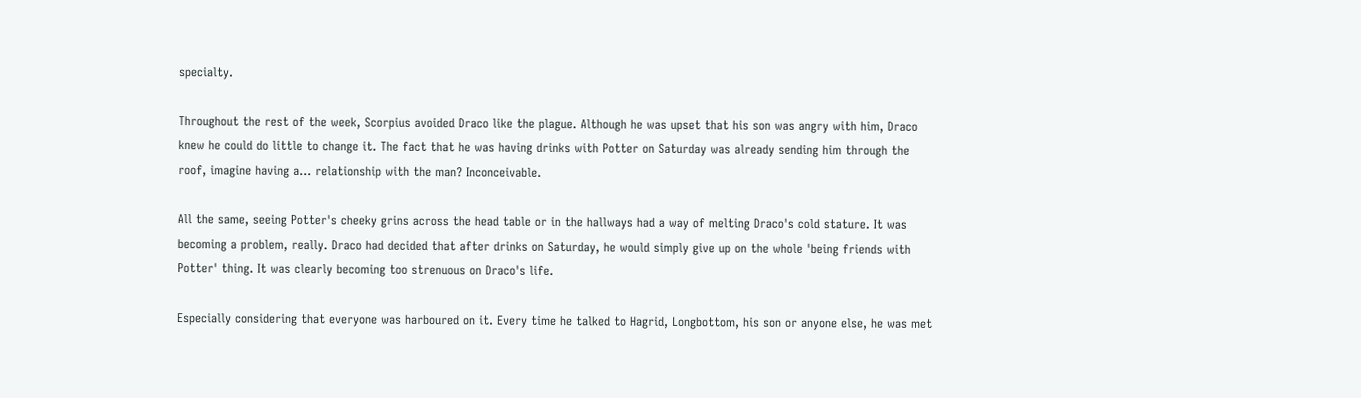specialty.

Throughout the rest of the week, Scorpius avoided Draco like the plague. Although he was upset that his son was angry with him, Draco knew he could do little to change it. The fact that he was having drinks with Potter on Saturday was already sending him through the roof, imagine having a... relationship with the man? Inconceivable.

All the same, seeing Potter's cheeky grins across the head table or in the hallways had a way of melting Draco's cold stature. It was becoming a problem, really. Draco had decided that after drinks on Saturday, he would simply give up on the whole 'being friends with Potter' thing. It was clearly becoming too strenuous on Draco's life.

Especially considering that everyone was harboured on it. Every time he talked to Hagrid, Longbottom, his son or anyone else, he was met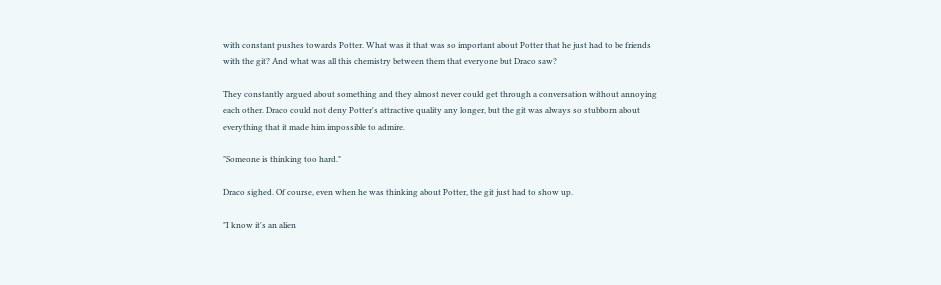with constant pushes towards Potter. What was it that was so important about Potter that he just had to be friends with the git? And what was all this chemistry between them that everyone but Draco saw?

They constantly argued about something and they almost never could get through a conversation without annoying each other. Draco could not deny Potter's attractive quality any longer, but the git was always so stubborn about everything that it made him impossible to admire.

"Someone is thinking too hard."

Draco sighed. Of course, even when he was thinking about Potter, the git just had to show up.

"I know it's an alien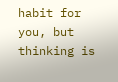habit for you, but thinking is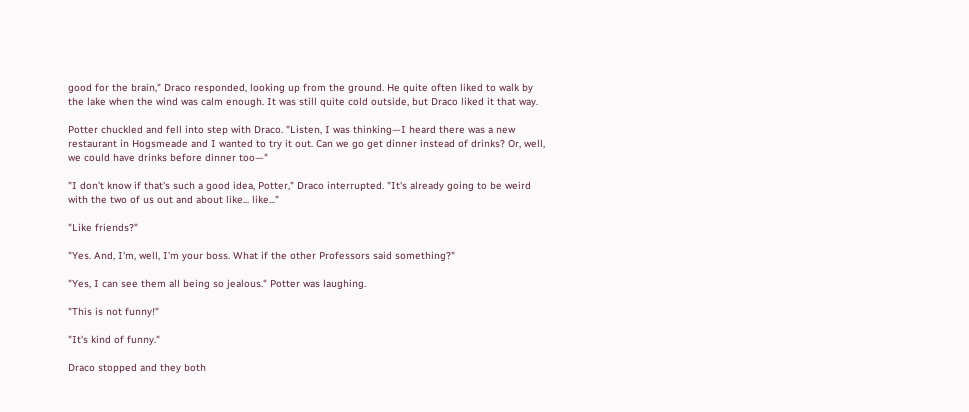good for the brain," Draco responded, looking up from the ground. He quite often liked to walk by the lake when the wind was calm enough. It was still quite cold outside, but Draco liked it that way.

Potter chuckled and fell into step with Draco. "Listen, I was thinking—I heard there was a new restaurant in Hogsmeade and I wanted to try it out. Can we go get dinner instead of drinks? Or, well, we could have drinks before dinner too—"

"I don't know if that's such a good idea, Potter," Draco interrupted. "It's already going to be weird with the two of us out and about like... like..."

"Like friends?"

"Yes. And, I'm, well, I'm your boss. What if the other Professors said something?"

"Yes, I can see them all being so jealous." Potter was laughing.

"This is not funny!"

"It's kind of funny."

Draco stopped and they both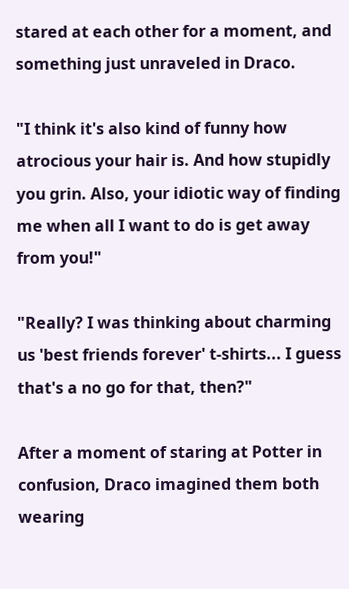stared at each other for a moment, and something just unraveled in Draco.

"I think it's also kind of funny how atrocious your hair is. And how stupidly you grin. Also, your idiotic way of finding me when all I want to do is get away from you!"

"Really? I was thinking about charming us 'best friends forever' t-shirts... I guess that's a no go for that, then?"

After a moment of staring at Potter in confusion, Draco imagined them both wearing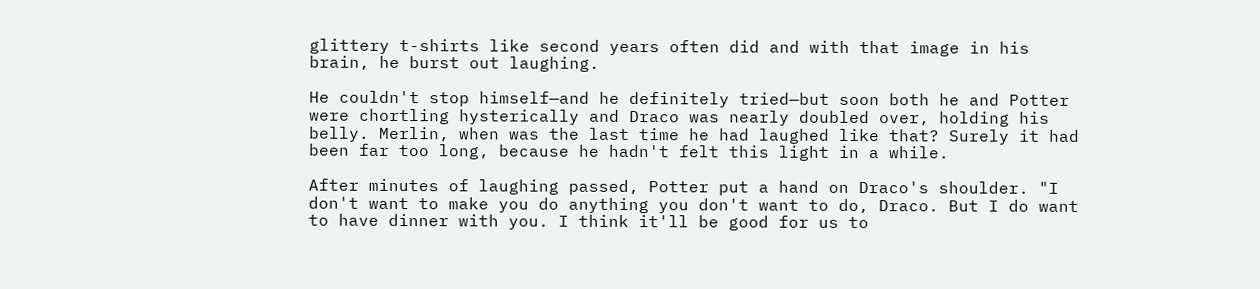glittery t-shirts like second years often did and with that image in his brain, he burst out laughing.

He couldn't stop himself—and he definitely tried—but soon both he and Potter were chortling hysterically and Draco was nearly doubled over, holding his belly. Merlin, when was the last time he had laughed like that? Surely it had been far too long, because he hadn't felt this light in a while.

After minutes of laughing passed, Potter put a hand on Draco's shoulder. "I don't want to make you do anything you don't want to do, Draco. But I do want to have dinner with you. I think it'll be good for us to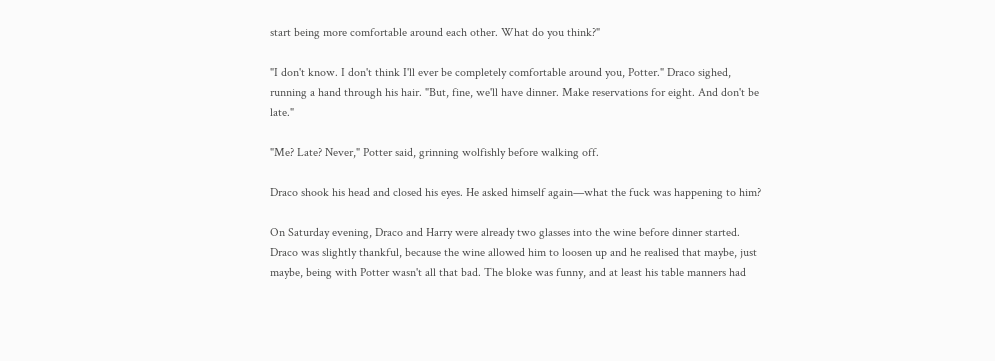start being more comfortable around each other. What do you think?"

"I don't know. I don't think I'll ever be completely comfortable around you, Potter." Draco sighed, running a hand through his hair. "But, fine, we'll have dinner. Make reservations for eight. And don't be late."

"Me? Late? Never," Potter said, grinning wolfishly before walking off.

Draco shook his head and closed his eyes. He asked himself again—what the fuck was happening to him?

On Saturday evening, Draco and Harry were already two glasses into the wine before dinner started. Draco was slightly thankful, because the wine allowed him to loosen up and he realised that maybe, just maybe, being with Potter wasn't all that bad. The bloke was funny, and at least his table manners had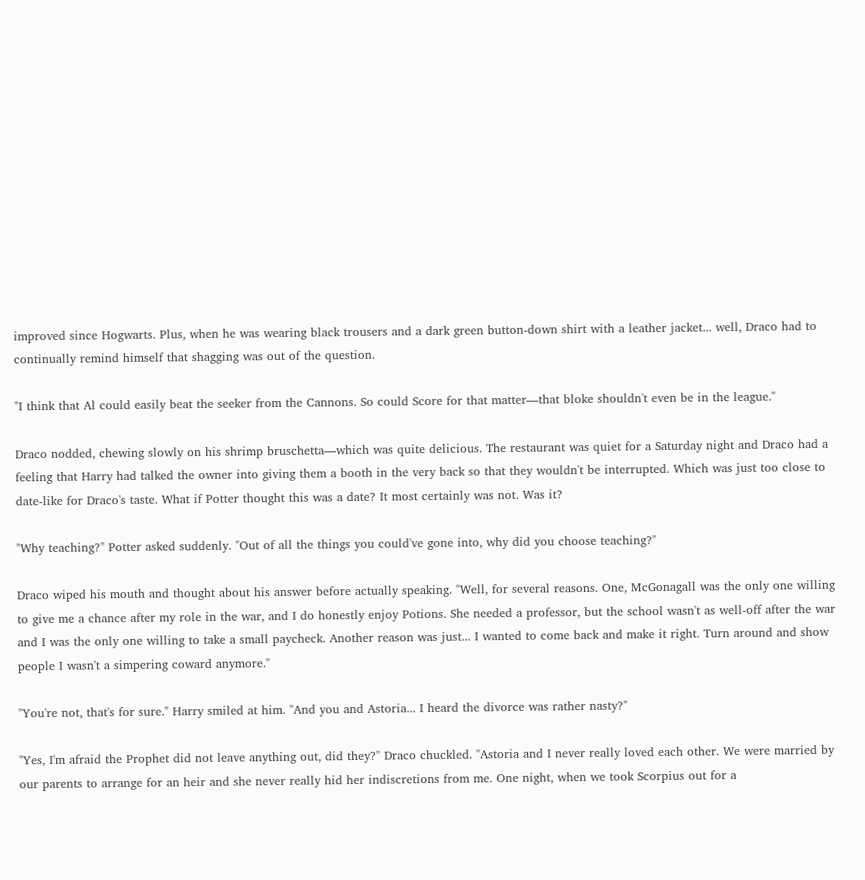improved since Hogwarts. Plus, when he was wearing black trousers and a dark green button-down shirt with a leather jacket... well, Draco had to continually remind himself that shagging was out of the question.

"I think that Al could easily beat the seeker from the Cannons. So could Score for that matter—that bloke shouldn't even be in the league."

Draco nodded, chewing slowly on his shrimp bruschetta—which was quite delicious. The restaurant was quiet for a Saturday night and Draco had a feeling that Harry had talked the owner into giving them a booth in the very back so that they wouldn't be interrupted. Which was just too close to date-like for Draco's taste. What if Potter thought this was a date? It most certainly was not. Was it?

"Why teaching?" Potter asked suddenly. "Out of all the things you could've gone into, why did you choose teaching?"

Draco wiped his mouth and thought about his answer before actually speaking. "Well, for several reasons. One, McGonagall was the only one willing to give me a chance after my role in the war, and I do honestly enjoy Potions. She needed a professor, but the school wasn't as well-off after the war and I was the only one willing to take a small paycheck. Another reason was just... I wanted to come back and make it right. Turn around and show people I wasn't a simpering coward anymore."

"You're not, that's for sure." Harry smiled at him. "And you and Astoria... I heard the divorce was rather nasty?"

"Yes, I'm afraid the Prophet did not leave anything out, did they?" Draco chuckled. "Astoria and I never really loved each other. We were married by our parents to arrange for an heir and she never really hid her indiscretions from me. One night, when we took Scorpius out for a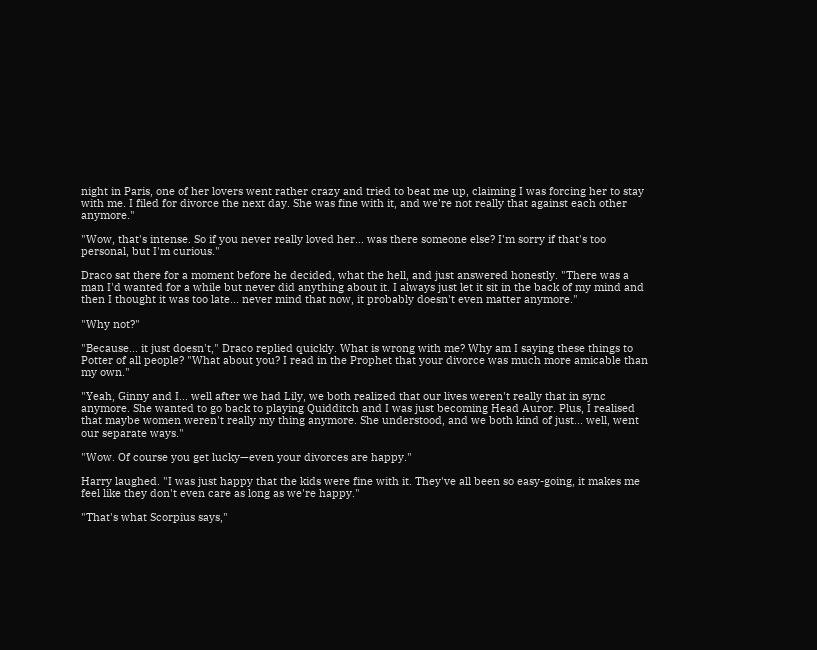night in Paris, one of her lovers went rather crazy and tried to beat me up, claiming I was forcing her to stay with me. I filed for divorce the next day. She was fine with it, and we're not really that against each other anymore."

"Wow, that's intense. So if you never really loved her... was there someone else? I'm sorry if that's too personal, but I'm curious."

Draco sat there for a moment before he decided, what the hell, and just answered honestly. "There was a man I'd wanted for a while but never did anything about it. I always just let it sit in the back of my mind and then I thought it was too late... never mind that now, it probably doesn't even matter anymore."

"Why not?"

"Because... it just doesn't," Draco replied quickly. What is wrong with me? Why am I saying these things to Potter of all people? "What about you? I read in the Prophet that your divorce was much more amicable than my own."

"Yeah, Ginny and I... well after we had Lily, we both realized that our lives weren't really that in sync anymore. She wanted to go back to playing Quidditch and I was just becoming Head Auror. Plus, I realised that maybe women weren't really my thing anymore. She understood, and we both kind of just... well, went our separate ways."

"Wow. Of course you get lucky—even your divorces are happy."

Harry laughed. "I was just happy that the kids were fine with it. They've all been so easy-going, it makes me feel like they don't even care as long as we're happy."

"That's what Scorpius says,"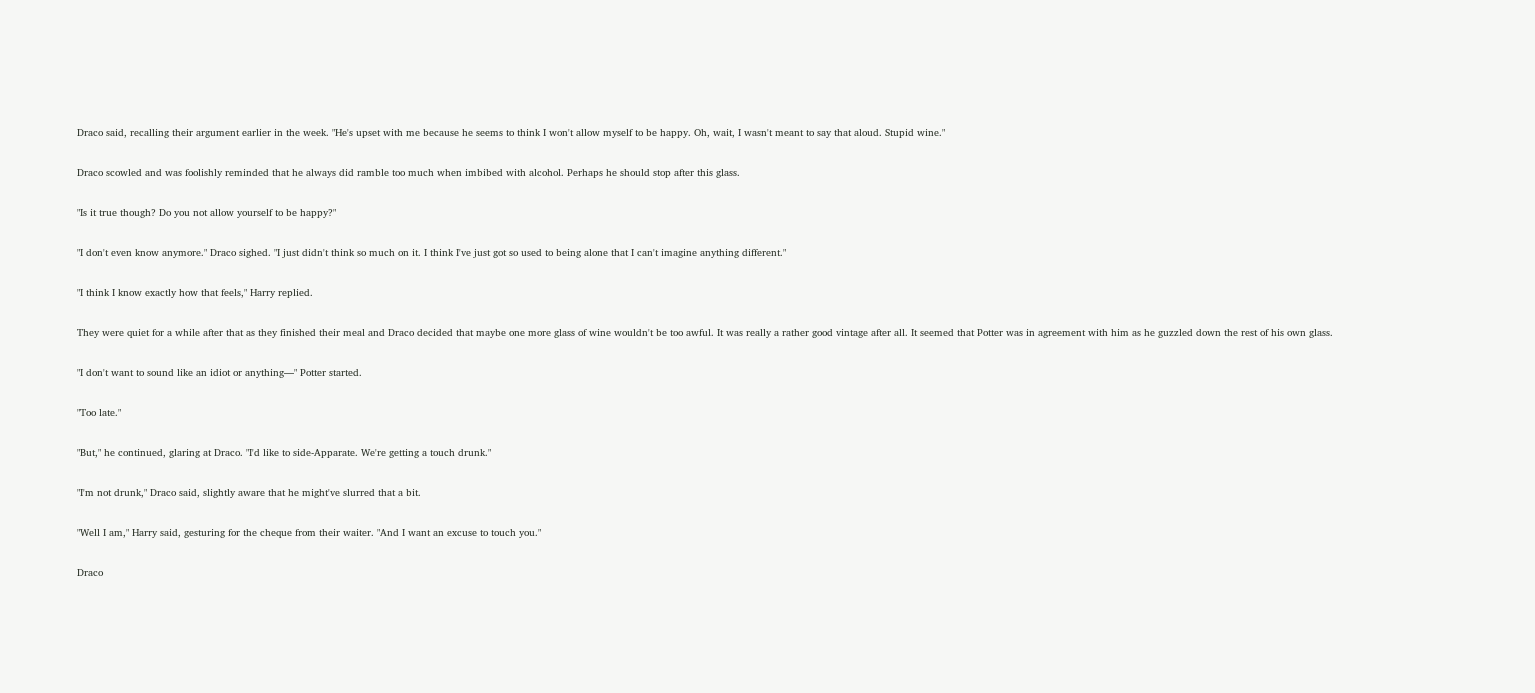Draco said, recalling their argument earlier in the week. "He's upset with me because he seems to think I won't allow myself to be happy. Oh, wait, I wasn't meant to say that aloud. Stupid wine."

Draco scowled and was foolishly reminded that he always did ramble too much when imbibed with alcohol. Perhaps he should stop after this glass.

"Is it true though? Do you not allow yourself to be happy?"

"I don't even know anymore." Draco sighed. "I just didn't think so much on it. I think I've just got so used to being alone that I can't imagine anything different."

"I think I know exactly how that feels," Harry replied.

They were quiet for a while after that as they finished their meal and Draco decided that maybe one more glass of wine wouldn't be too awful. It was really a rather good vintage after all. It seemed that Potter was in agreement with him as he guzzled down the rest of his own glass.

"I don't want to sound like an idiot or anything—" Potter started.

"Too late."

"But," he continued, glaring at Draco. "I'd like to side-Apparate. We're getting a touch drunk."

"I'm not drunk," Draco said, slightly aware that he might've slurred that a bit.

"Well I am," Harry said, gesturing for the cheque from their waiter. "And I want an excuse to touch you."

Draco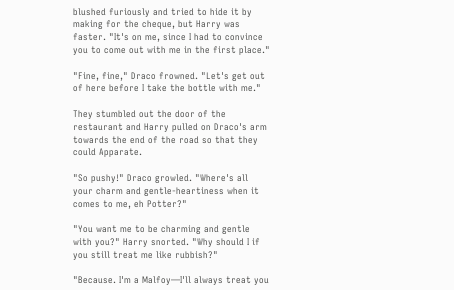blushed furiously and tried to hide it by making for the cheque, but Harry was faster. "It's on me, since I had to convince you to come out with me in the first place."

"Fine, fine," Draco frowned. "Let's get out of here before I take the bottle with me."

They stumbled out the door of the restaurant and Harry pulled on Draco's arm towards the end of the road so that they could Apparate.

"So pushy!" Draco growled. "Where's all your charm and gentle-heartiness when it comes to me, eh Potter?"

"You want me to be charming and gentle with you?" Harry snorted. "Why should I if you still treat me like rubbish?"

"Because. I'm a Malfoy—I'll always treat you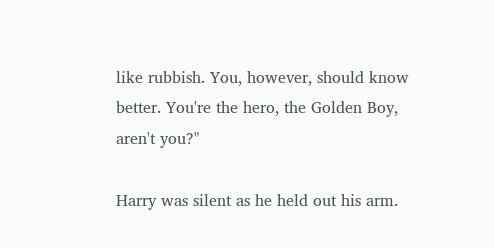like rubbish. You, however, should know better. You're the hero, the Golden Boy, aren't you?"

Harry was silent as he held out his arm.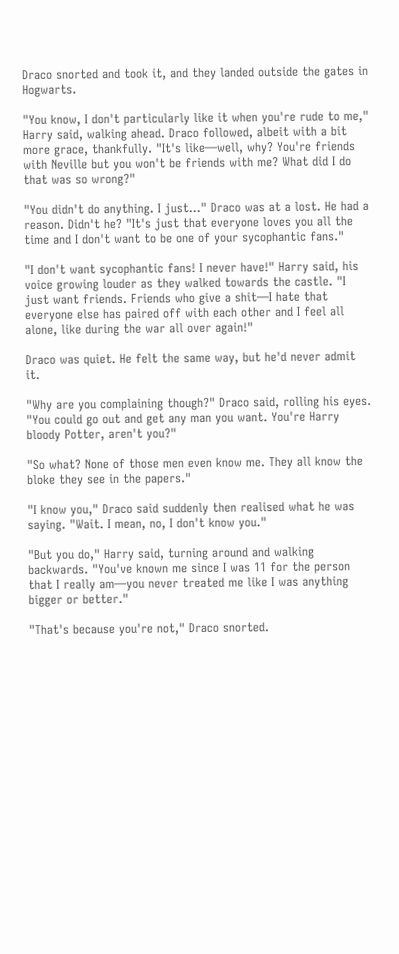Draco snorted and took it, and they landed outside the gates in Hogwarts.

"You know, I don't particularly like it when you're rude to me," Harry said, walking ahead. Draco followed, albeit with a bit more grace, thankfully. "It's like—well, why? You're friends with Neville but you won't be friends with me? What did I do that was so wrong?"

"You didn't do anything. I just..." Draco was at a lost. He had a reason. Didn't he? "It's just that everyone loves you all the time and I don't want to be one of your sycophantic fans."

"I don't want sycophantic fans! I never have!" Harry said, his voice growing louder as they walked towards the castle. "I just want friends. Friends who give a shit—I hate that everyone else has paired off with each other and I feel all alone, like during the war all over again!"

Draco was quiet. He felt the same way, but he'd never admit it.

"Why are you complaining though?" Draco said, rolling his eyes. "You could go out and get any man you want. You're Harry bloody Potter, aren't you?"

"So what? None of those men even know me. They all know the bloke they see in the papers."

"I know you," Draco said suddenly then realised what he was saying. "Wait. I mean, no, I don't know you."

"But you do," Harry said, turning around and walking backwards. "You've known me since I was 11 for the person that I really am—you never treated me like I was anything bigger or better."

"That's because you're not," Draco snorted.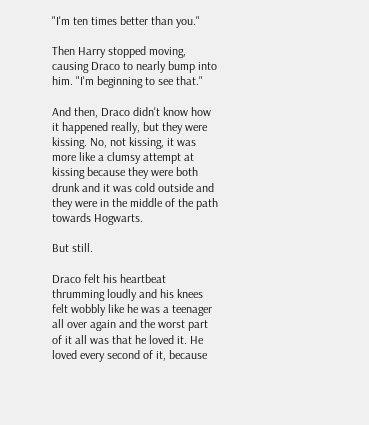"I'm ten times better than you."

Then Harry stopped moving, causing Draco to nearly bump into him. "I'm beginning to see that."

And then, Draco didn't know how it happened really, but they were kissing. No, not kissing, it was more like a clumsy attempt at kissing because they were both drunk and it was cold outside and they were in the middle of the path towards Hogwarts.

But still.

Draco felt his heartbeat thrumming loudly and his knees felt wobbly like he was a teenager all over again and the worst part of it all was that he loved it. He loved every second of it, because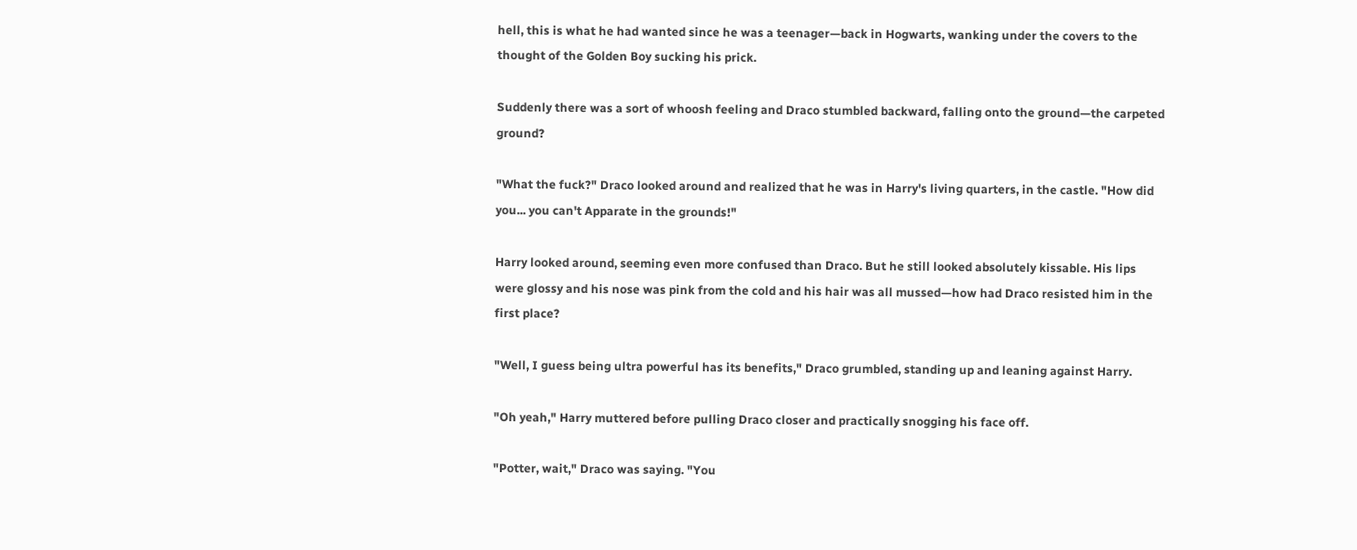hell, this is what he had wanted since he was a teenager—back in Hogwarts, wanking under the covers to the thought of the Golden Boy sucking his prick.

Suddenly there was a sort of whoosh feeling and Draco stumbled backward, falling onto the ground—the carpeted ground?

"What the fuck?" Draco looked around and realized that he was in Harry's living quarters, in the castle. "How did you... you can't Apparate in the grounds!"

Harry looked around, seeming even more confused than Draco. But he still looked absolutely kissable. His lips were glossy and his nose was pink from the cold and his hair was all mussed—how had Draco resisted him in the first place?

"Well, I guess being ultra powerful has its benefits," Draco grumbled, standing up and leaning against Harry.

"Oh yeah," Harry muttered before pulling Draco closer and practically snogging his face off.

"Potter, wait," Draco was saying. "You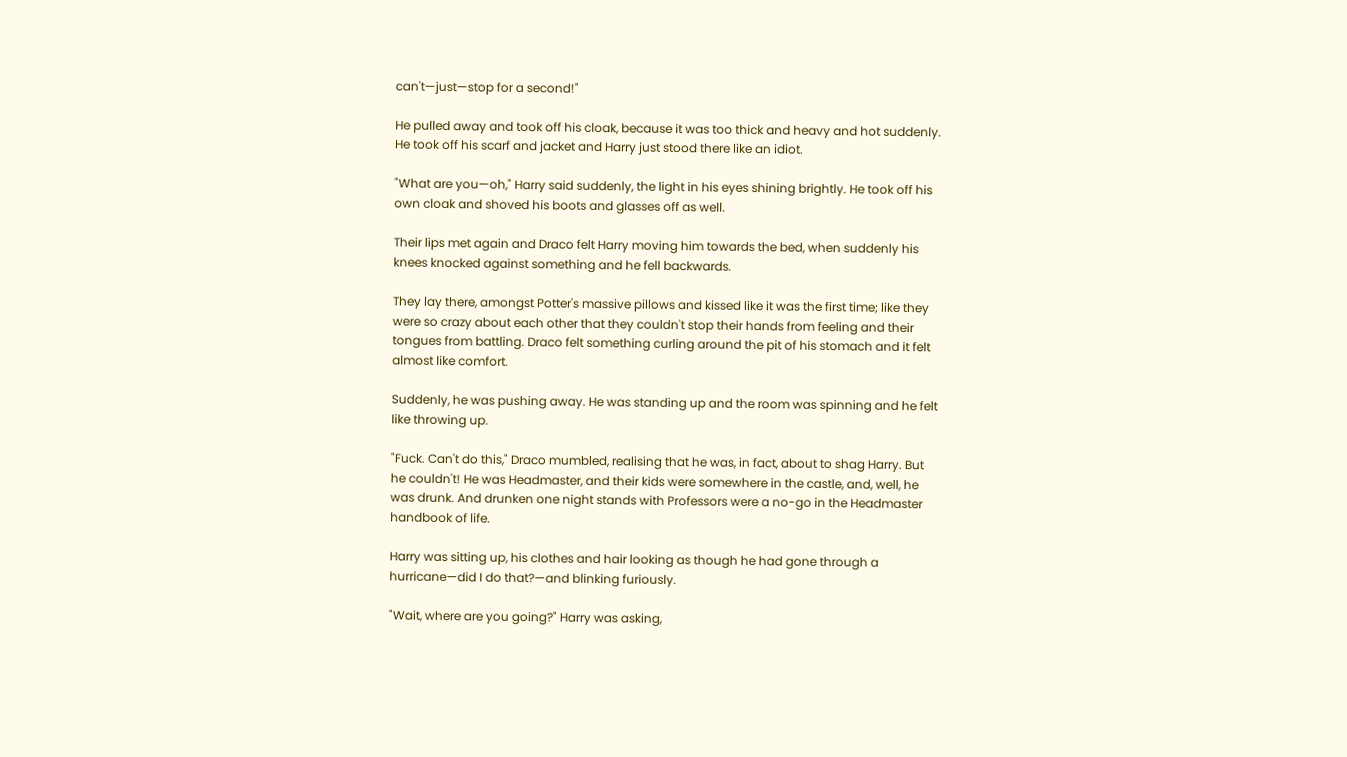can't—just—stop for a second!"

He pulled away and took off his cloak, because it was too thick and heavy and hot suddenly. He took off his scarf and jacket and Harry just stood there like an idiot.

"What are you—oh," Harry said suddenly, the light in his eyes shining brightly. He took off his own cloak and shoved his boots and glasses off as well.

Their lips met again and Draco felt Harry moving him towards the bed, when suddenly his knees knocked against something and he fell backwards.

They lay there, amongst Potter's massive pillows and kissed like it was the first time; like they were so crazy about each other that they couldn't stop their hands from feeling and their tongues from battling. Draco felt something curling around the pit of his stomach and it felt almost like comfort.

Suddenly, he was pushing away. He was standing up and the room was spinning and he felt like throwing up.

"Fuck. Can't do this," Draco mumbled, realising that he was, in fact, about to shag Harry. But he couldn't! He was Headmaster, and their kids were somewhere in the castle, and, well, he was drunk. And drunken one night stands with Professors were a no-go in the Headmaster handbook of life.

Harry was sitting up, his clothes and hair looking as though he had gone through a hurricane—did I do that?—and blinking furiously.

"Wait, where are you going?" Harry was asking,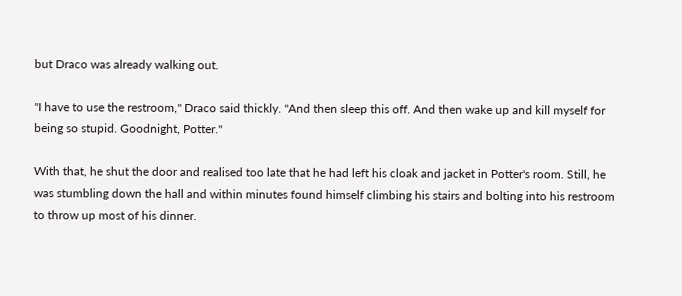but Draco was already walking out.

"I have to use the restroom," Draco said thickly. "And then sleep this off. And then wake up and kill myself for being so stupid. Goodnight, Potter."

With that, he shut the door and realised too late that he had left his cloak and jacket in Potter's room. Still, he was stumbling down the hall and within minutes found himself climbing his stairs and bolting into his restroom to throw up most of his dinner.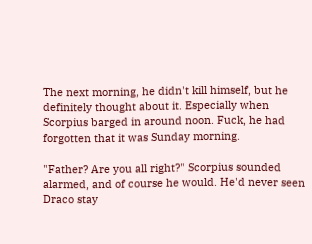The next morning, he didn't kill himself, but he definitely thought about it. Especially when Scorpius barged in around noon. Fuck, he had forgotten that it was Sunday morning.

"Father? Are you all right?" Scorpius sounded alarmed, and of course he would. He'd never seen Draco stay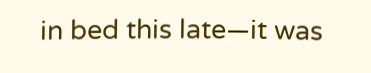in bed this late—it was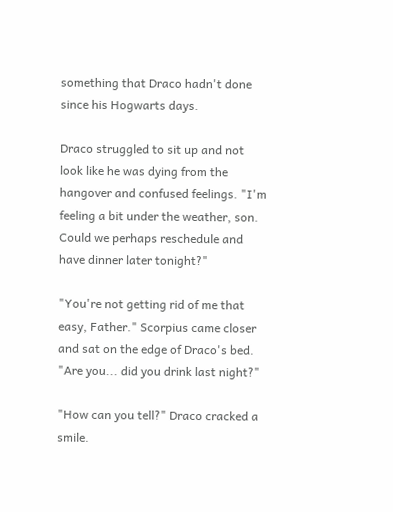something that Draco hadn't done since his Hogwarts days.

Draco struggled to sit up and not look like he was dying from the hangover and confused feelings. "I'm feeling a bit under the weather, son. Could we perhaps reschedule and have dinner later tonight?"

"You're not getting rid of me that easy, Father." Scorpius came closer and sat on the edge of Draco's bed. "Are you... did you drink last night?"

"How can you tell?" Draco cracked a smile.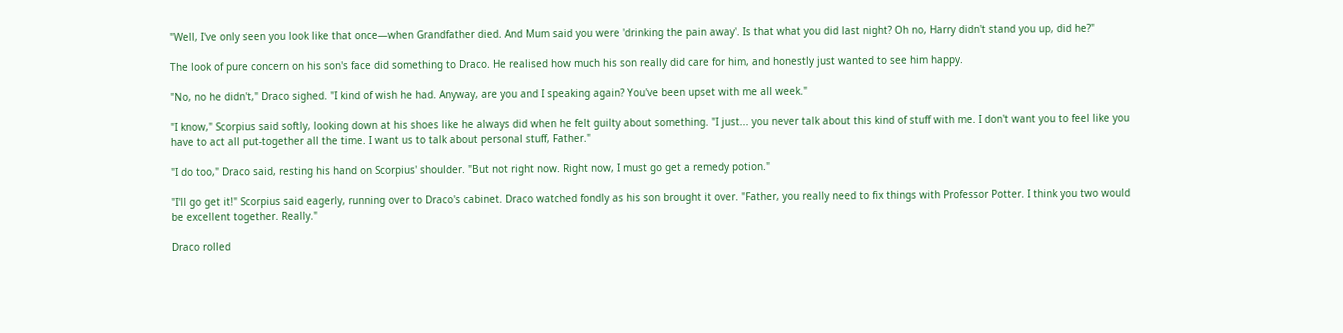"Well, I've only seen you look like that once—when Grandfather died. And Mum said you were 'drinking the pain away'. Is that what you did last night? Oh no, Harry didn't stand you up, did he?"

The look of pure concern on his son's face did something to Draco. He realised how much his son really did care for him, and honestly just wanted to see him happy.

"No, no he didn't," Draco sighed. "I kind of wish he had. Anyway, are you and I speaking again? You've been upset with me all week."

"I know," Scorpius said softly, looking down at his shoes like he always did when he felt guilty about something. "I just... you never talk about this kind of stuff with me. I don't want you to feel like you have to act all put-together all the time. I want us to talk about personal stuff, Father."

"I do too," Draco said, resting his hand on Scorpius' shoulder. "But not right now. Right now, I must go get a remedy potion."

"I'll go get it!" Scorpius said eagerly, running over to Draco's cabinet. Draco watched fondly as his son brought it over. "Father, you really need to fix things with Professor Potter. I think you two would be excellent together. Really."

Draco rolled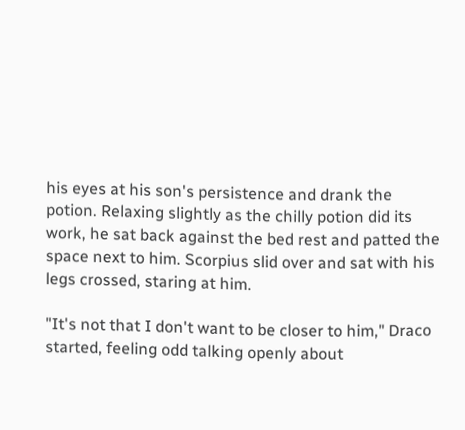his eyes at his son's persistence and drank the potion. Relaxing slightly as the chilly potion did its work, he sat back against the bed rest and patted the space next to him. Scorpius slid over and sat with his legs crossed, staring at him.

"It's not that I don't want to be closer to him," Draco started, feeling odd talking openly about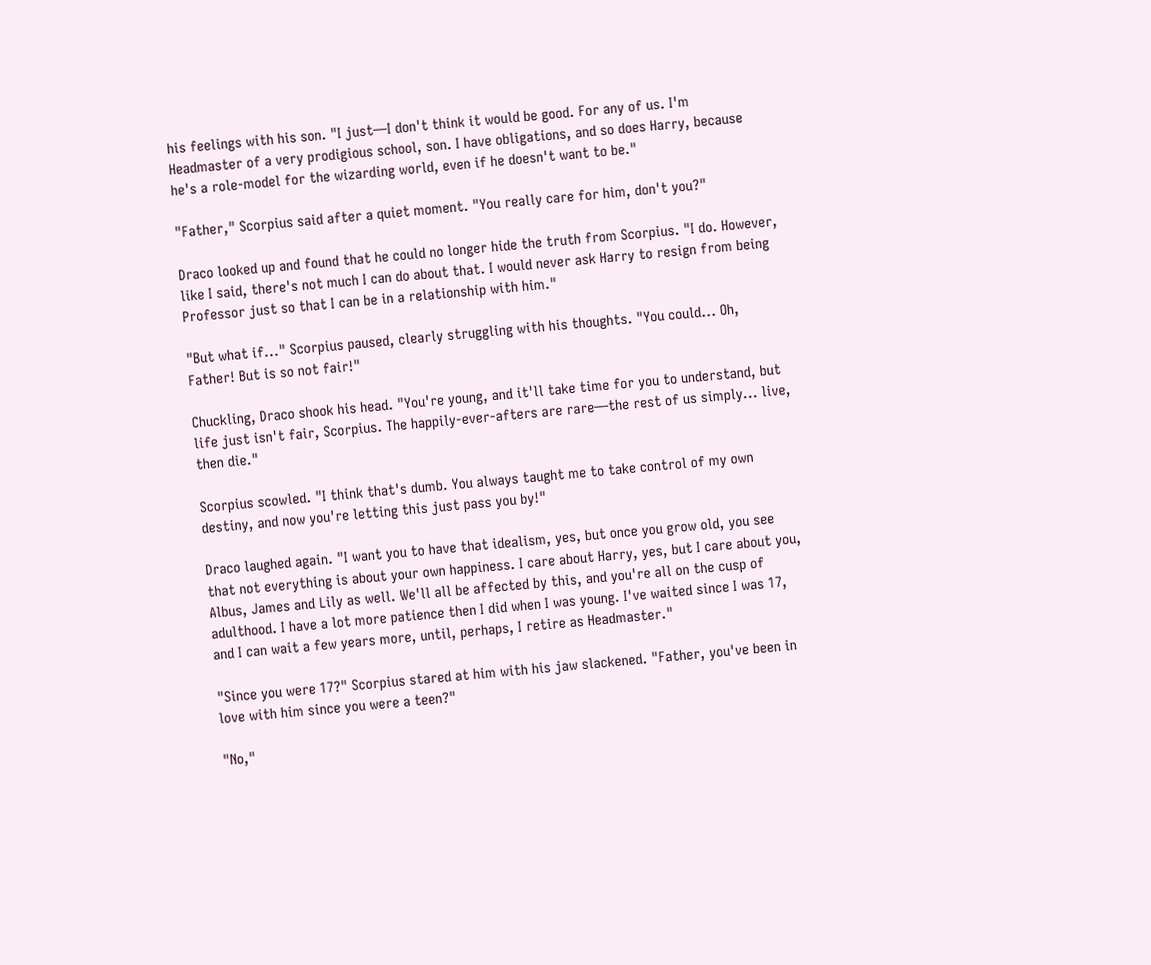his feelings with his son. "I just—I don't think it would be good. For any of us. I'm Headmaster of a very prodigious school, son. I have obligations, and so does Harry, because he's a role-model for the wizarding world, even if he doesn't want to be."

"Father," Scorpius said after a quiet moment. "You really care for him, don't you?"

Draco looked up and found that he could no longer hide the truth from Scorpius. "I do. However, like I said, there's not much I can do about that. I would never ask Harry to resign from being Professor just so that I can be in a relationship with him."

"But what if..." Scorpius paused, clearly struggling with his thoughts. "You could... Oh, Father! But is so not fair!"

Chuckling, Draco shook his head. "You're young, and it'll take time for you to understand, but life just isn't fair, Scorpius. The happily-ever-afters are rare—the rest of us simply... live, then die."

Scorpius scowled. "I think that's dumb. You always taught me to take control of my own destiny, and now you're letting this just pass you by!"

Draco laughed again. "I want you to have that idealism, yes, but once you grow old, you see that not everything is about your own happiness. I care about Harry, yes, but I care about you, Albus, James and Lily as well. We'll all be affected by this, and you're all on the cusp of adulthood. I have a lot more patience then I did when I was young. I've waited since I was 17, and I can wait a few years more, until, perhaps, I retire as Headmaster."

"Since you were 17?" Scorpius stared at him with his jaw slackened. "Father, you've been in love with him since you were a teen?"

"No,"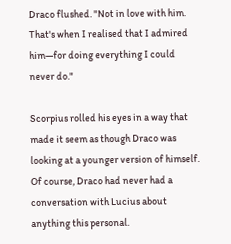Draco flushed. "Not in love with him. That's when I realised that I admired him—for doing everything I could never do."

Scorpius rolled his eyes in a way that made it seem as though Draco was looking at a younger version of himself. Of course, Draco had never had a conversation with Lucius about anything this personal.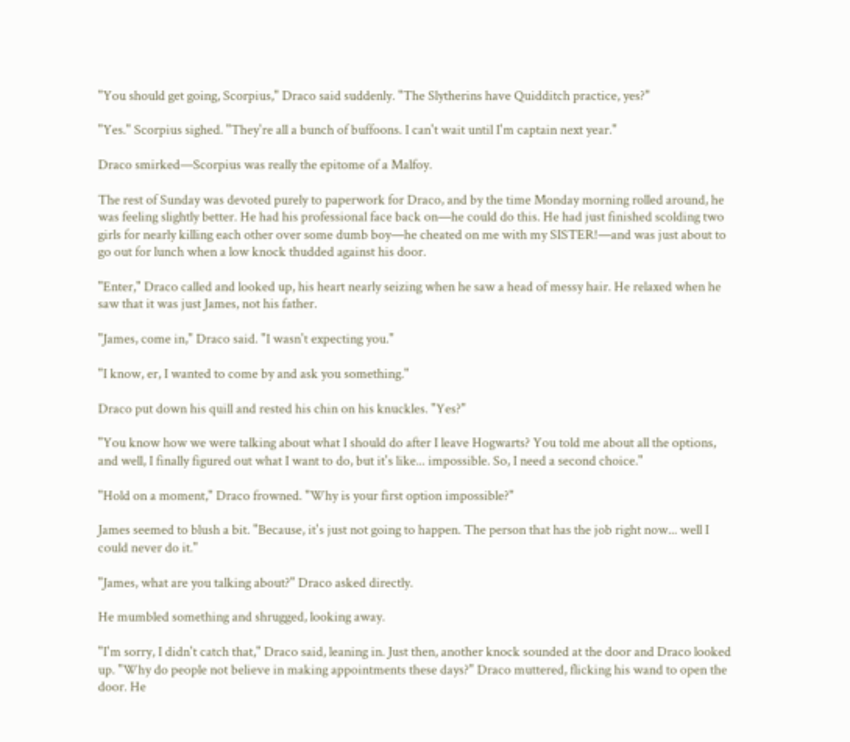"You should get going, Scorpius," Draco said suddenly. "The Slytherins have Quidditch practice, yes?"

"Yes." Scorpius sighed. "They're all a bunch of buffoons. I can't wait until I'm captain next year."

Draco smirked—Scorpius was really the epitome of a Malfoy.

The rest of Sunday was devoted purely to paperwork for Draco, and by the time Monday morning rolled around, he was feeling slightly better. He had his professional face back on—he could do this. He had just finished scolding two girls for nearly killing each other over some dumb boy—he cheated on me with my SISTER!—and was just about to go out for lunch when a low knock thudded against his door.

"Enter," Draco called and looked up, his heart nearly seizing when he saw a head of messy hair. He relaxed when he saw that it was just James, not his father.

"James, come in," Draco said. "I wasn't expecting you."

"I know, er, I wanted to come by and ask you something."

Draco put down his quill and rested his chin on his knuckles. "Yes?"

"You know how we were talking about what I should do after I leave Hogwarts? You told me about all the options, and well, I finally figured out what I want to do, but it's like... impossible. So, I need a second choice."

"Hold on a moment," Draco frowned. "Why is your first option impossible?"

James seemed to blush a bit. "Because, it's just not going to happen. The person that has the job right now... well I could never do it."

"James, what are you talking about?" Draco asked directly.

He mumbled something and shrugged, looking away.

"I'm sorry, I didn't catch that," Draco said, leaning in. Just then, another knock sounded at the door and Draco looked up. "Why do people not believe in making appointments these days?" Draco muttered, flicking his wand to open the door. He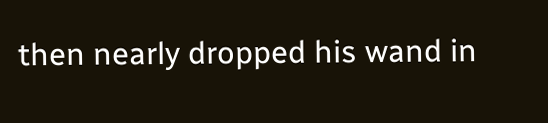then nearly dropped his wand in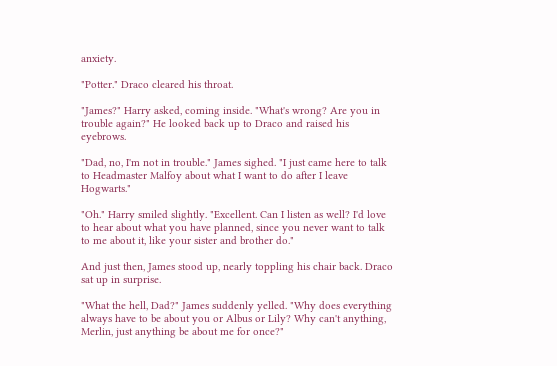anxiety.

"Potter." Draco cleared his throat.

"James?" Harry asked, coming inside. "What's wrong? Are you in trouble again?" He looked back up to Draco and raised his eyebrows.

"Dad, no, I'm not in trouble." James sighed. "I just came here to talk to Headmaster Malfoy about what I want to do after I leave Hogwarts."

"Oh." Harry smiled slightly. "Excellent. Can I listen as well? I'd love to hear about what you have planned, since you never want to talk to me about it, like your sister and brother do."

And just then, James stood up, nearly toppling his chair back. Draco sat up in surprise.

"What the hell, Dad?" James suddenly yelled. "Why does everything always have to be about you or Albus or Lily? Why can't anything, Merlin, just anything be about me for once?"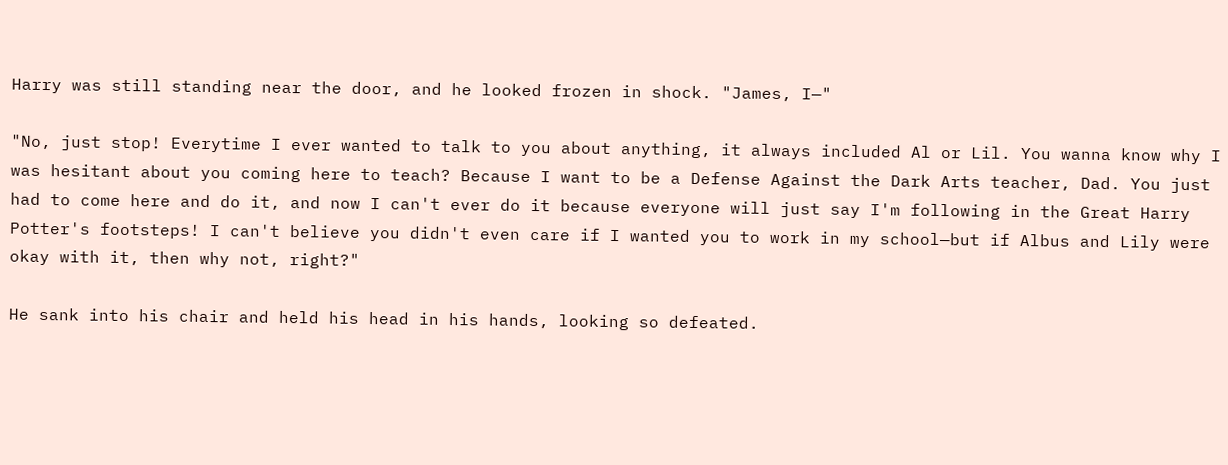Harry was still standing near the door, and he looked frozen in shock. "James, I—"

"No, just stop! Everytime I ever wanted to talk to you about anything, it always included Al or Lil. You wanna know why I was hesitant about you coming here to teach? Because I want to be a Defense Against the Dark Arts teacher, Dad. You just had to come here and do it, and now I can't ever do it because everyone will just say I'm following in the Great Harry Potter's footsteps! I can't believe you didn't even care if I wanted you to work in my school—but if Albus and Lily were okay with it, then why not, right?"

He sank into his chair and held his head in his hands, looking so defeated.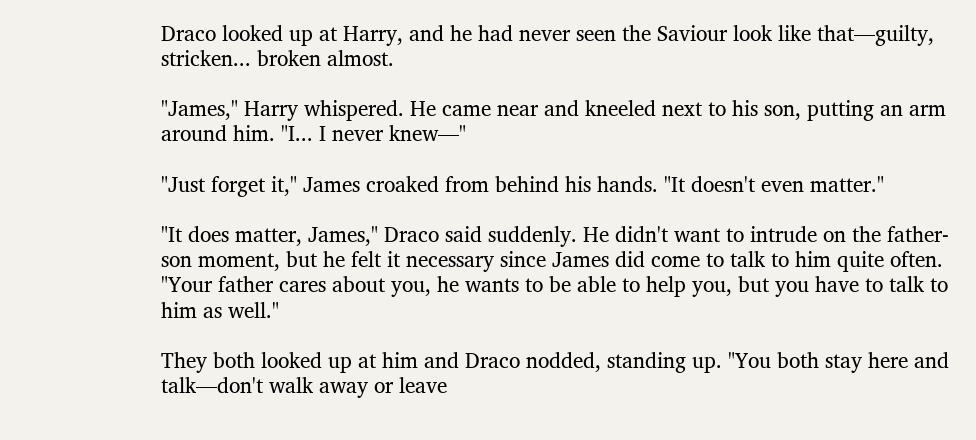Draco looked up at Harry, and he had never seen the Saviour look like that—guilty, stricken... broken almost.

"James," Harry whispered. He came near and kneeled next to his son, putting an arm around him. "I... I never knew—"

"Just forget it," James croaked from behind his hands. "It doesn't even matter."

"It does matter, James," Draco said suddenly. He didn't want to intrude on the father-son moment, but he felt it necessary since James did come to talk to him quite often. "Your father cares about you, he wants to be able to help you, but you have to talk to him as well."

They both looked up at him and Draco nodded, standing up. "You both stay here and talk—don't walk away or leave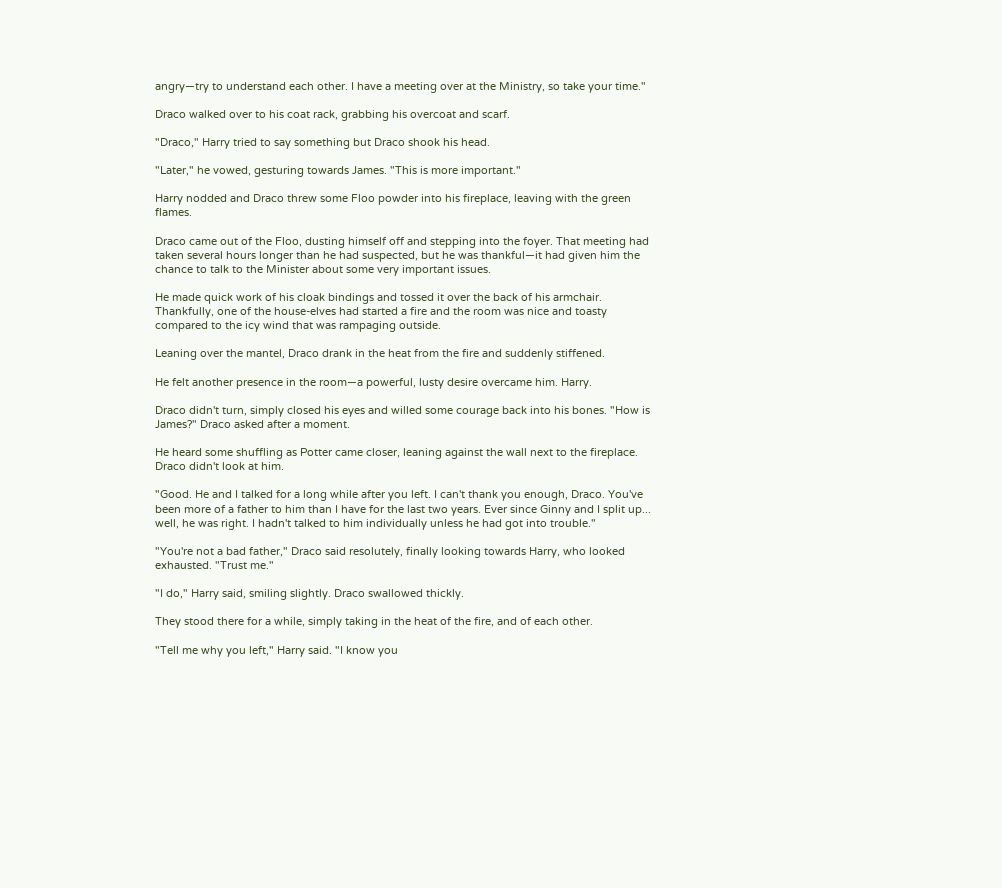angry—try to understand each other. I have a meeting over at the Ministry, so take your time."

Draco walked over to his coat rack, grabbing his overcoat and scarf.

"Draco," Harry tried to say something but Draco shook his head.

"Later," he vowed, gesturing towards James. "This is more important."

Harry nodded and Draco threw some Floo powder into his fireplace, leaving with the green flames.

Draco came out of the Floo, dusting himself off and stepping into the foyer. That meeting had taken several hours longer than he had suspected, but he was thankful—it had given him the chance to talk to the Minister about some very important issues.

He made quick work of his cloak bindings and tossed it over the back of his armchair. Thankfully, one of the house-elves had started a fire and the room was nice and toasty compared to the icy wind that was rampaging outside.

Leaning over the mantel, Draco drank in the heat from the fire and suddenly stiffened.

He felt another presence in the room—a powerful, lusty desire overcame him. Harry.

Draco didn't turn, simply closed his eyes and willed some courage back into his bones. "How is James?" Draco asked after a moment.

He heard some shuffling as Potter came closer, leaning against the wall next to the fireplace. Draco didn't look at him.

"Good. He and I talked for a long while after you left. I can't thank you enough, Draco. You've been more of a father to him than I have for the last two years. Ever since Ginny and I split up... well, he was right. I hadn't talked to him individually unless he had got into trouble."

"You're not a bad father," Draco said resolutely, finally looking towards Harry, who looked exhausted. "Trust me."

"I do," Harry said, smiling slightly. Draco swallowed thickly.

They stood there for a while, simply taking in the heat of the fire, and of each other.

"Tell me why you left," Harry said. "I know you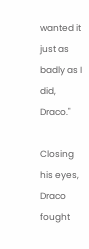wanted it just as badly as I did, Draco."

Closing his eyes, Draco fought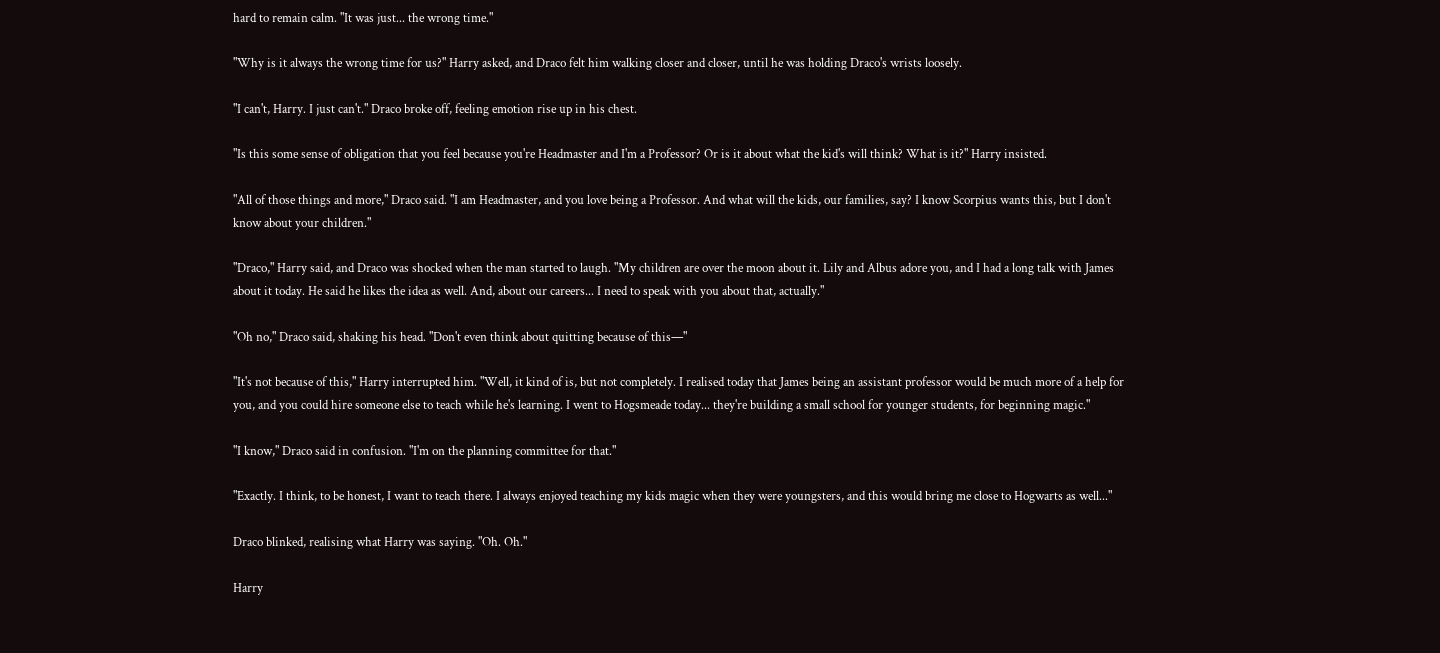hard to remain calm. "It was just... the wrong time."

"Why is it always the wrong time for us?" Harry asked, and Draco felt him walking closer and closer, until he was holding Draco's wrists loosely.

"I can't, Harry. I just can't." Draco broke off, feeling emotion rise up in his chest.

"Is this some sense of obligation that you feel because you're Headmaster and I'm a Professor? Or is it about what the kid's will think? What is it?" Harry insisted.

"All of those things and more," Draco said. "I am Headmaster, and you love being a Professor. And what will the kids, our families, say? I know Scorpius wants this, but I don't know about your children."

"Draco," Harry said, and Draco was shocked when the man started to laugh. "My children are over the moon about it. Lily and Albus adore you, and I had a long talk with James about it today. He said he likes the idea as well. And, about our careers... I need to speak with you about that, actually."

"Oh no," Draco said, shaking his head. "Don't even think about quitting because of this—"

"It's not because of this," Harry interrupted him. "Well, it kind of is, but not completely. I realised today that James being an assistant professor would be much more of a help for you, and you could hire someone else to teach while he's learning. I went to Hogsmeade today... they're building a small school for younger students, for beginning magic."

"I know," Draco said in confusion. "I'm on the planning committee for that."

"Exactly. I think, to be honest, I want to teach there. I always enjoyed teaching my kids magic when they were youngsters, and this would bring me close to Hogwarts as well..."

Draco blinked, realising what Harry was saying. "Oh. Oh."

Harry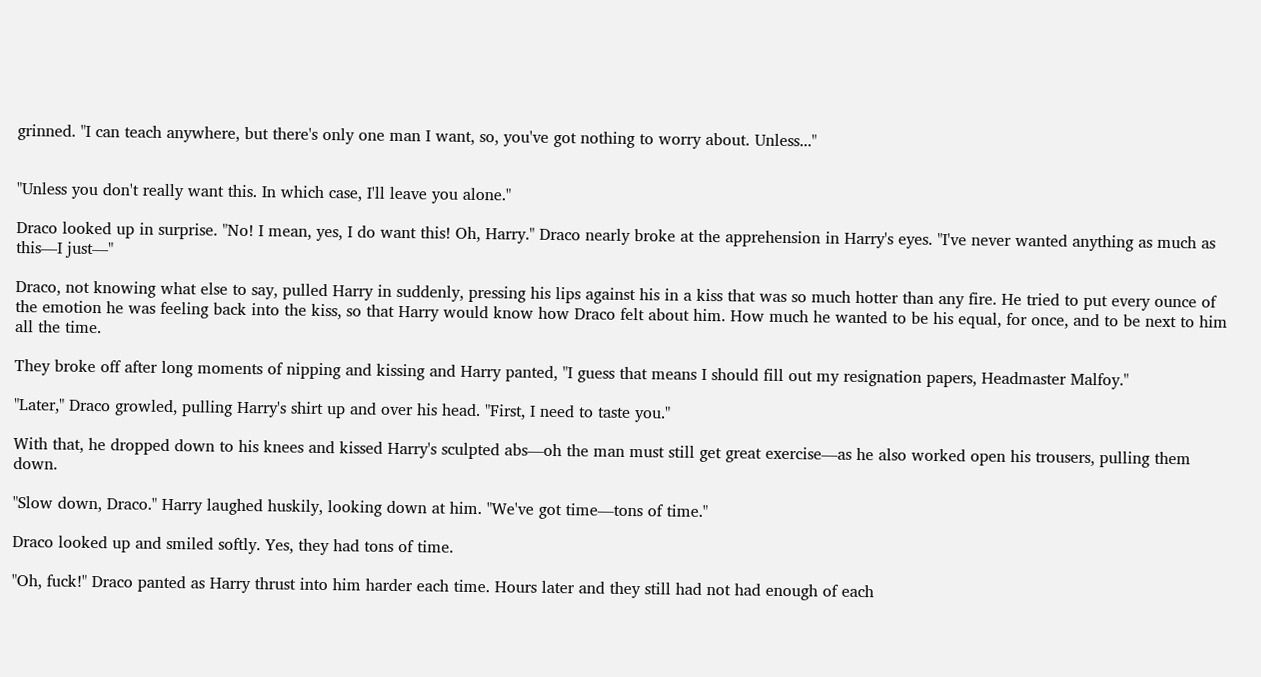grinned. "I can teach anywhere, but there's only one man I want, so, you've got nothing to worry about. Unless..."


"Unless you don't really want this. In which case, I'll leave you alone."

Draco looked up in surprise. "No! I mean, yes, I do want this! Oh, Harry." Draco nearly broke at the apprehension in Harry's eyes. "I've never wanted anything as much as this—I just—"

Draco, not knowing what else to say, pulled Harry in suddenly, pressing his lips against his in a kiss that was so much hotter than any fire. He tried to put every ounce of the emotion he was feeling back into the kiss, so that Harry would know how Draco felt about him. How much he wanted to be his equal, for once, and to be next to him all the time.

They broke off after long moments of nipping and kissing and Harry panted, "I guess that means I should fill out my resignation papers, Headmaster Malfoy."

"Later," Draco growled, pulling Harry's shirt up and over his head. "First, I need to taste you."

With that, he dropped down to his knees and kissed Harry's sculpted abs—oh the man must still get great exercise—as he also worked open his trousers, pulling them down.

"Slow down, Draco." Harry laughed huskily, looking down at him. "We've got time—tons of time."

Draco looked up and smiled softly. Yes, they had tons of time.

"Oh, fuck!" Draco panted as Harry thrust into him harder each time. Hours later and they still had not had enough of each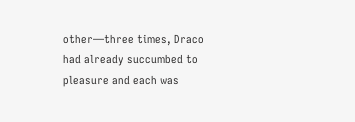other—three times, Draco had already succumbed to pleasure and each was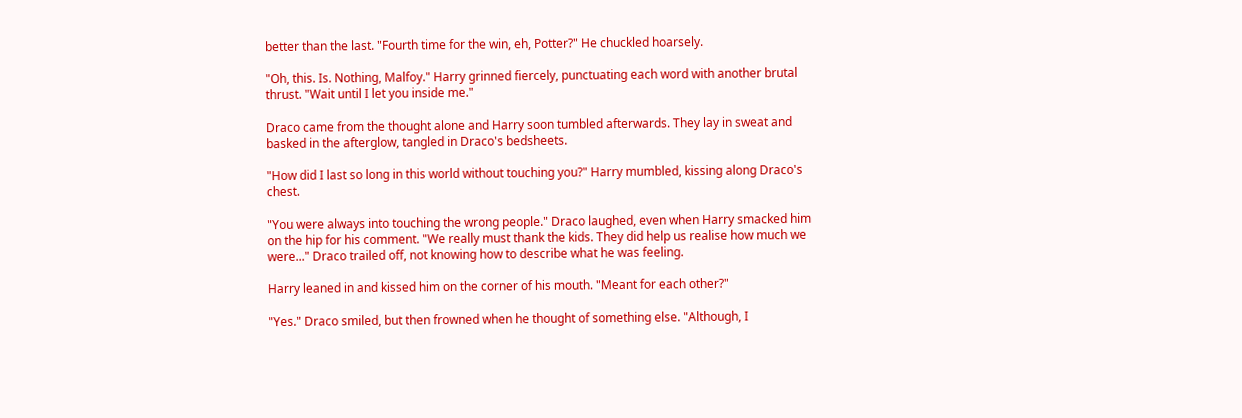better than the last. "Fourth time for the win, eh, Potter?" He chuckled hoarsely.

"Oh, this. Is. Nothing, Malfoy." Harry grinned fiercely, punctuating each word with another brutal thrust. "Wait until I let you inside me."

Draco came from the thought alone and Harry soon tumbled afterwards. They lay in sweat and basked in the afterglow, tangled in Draco's bedsheets.

"How did I last so long in this world without touching you?" Harry mumbled, kissing along Draco's chest.

"You were always into touching the wrong people." Draco laughed, even when Harry smacked him on the hip for his comment. "We really must thank the kids. They did help us realise how much we were..." Draco trailed off, not knowing how to describe what he was feeling.

Harry leaned in and kissed him on the corner of his mouth. "Meant for each other?"

"Yes." Draco smiled, but then frowned when he thought of something else. "Although, I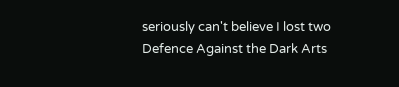seriously can't believe I lost two Defence Against the Dark Arts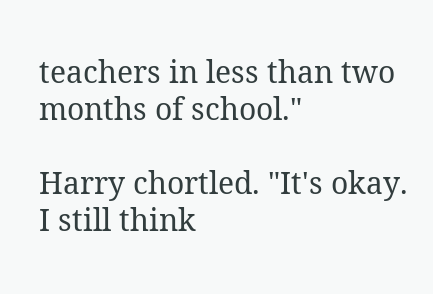teachers in less than two months of school."

Harry chortled. "It's okay. I still think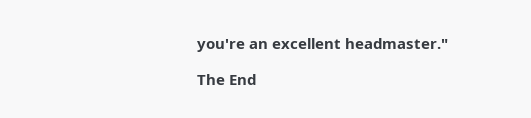you're an excellent headmaster."

The End